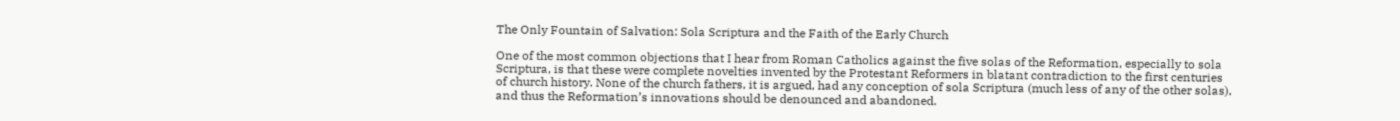The Only Fountain of Salvation: Sola Scriptura and the Faith of the Early Church

One of the most common objections that I hear from Roman Catholics against the five solas of the Reformation, especially to sola Scriptura, is that these were complete novelties invented by the Protestant Reformers in blatant contradiction to the first centuries of church history. None of the church fathers, it is argued, had any conception of sola Scriptura (much less of any of the other solas), and thus the Reformation’s innovations should be denounced and abandoned.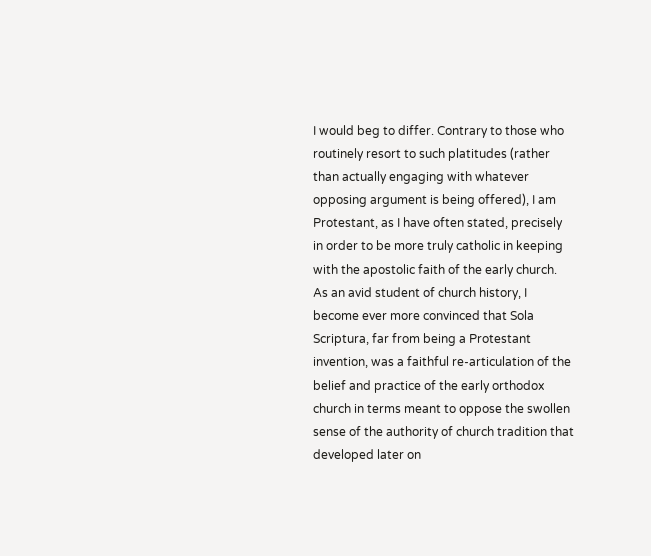I would beg to differ. Contrary to those who routinely resort to such platitudes (rather than actually engaging with whatever opposing argument is being offered), I am Protestant, as I have often stated, precisely in order to be more truly catholic in keeping with the apostolic faith of the early church. As an avid student of church history, I become ever more convinced that Sola Scriptura, far from being a Protestant invention, was a faithful re-articulation of the belief and practice of the early orthodox church in terms meant to oppose the swollen sense of the authority of church tradition that developed later on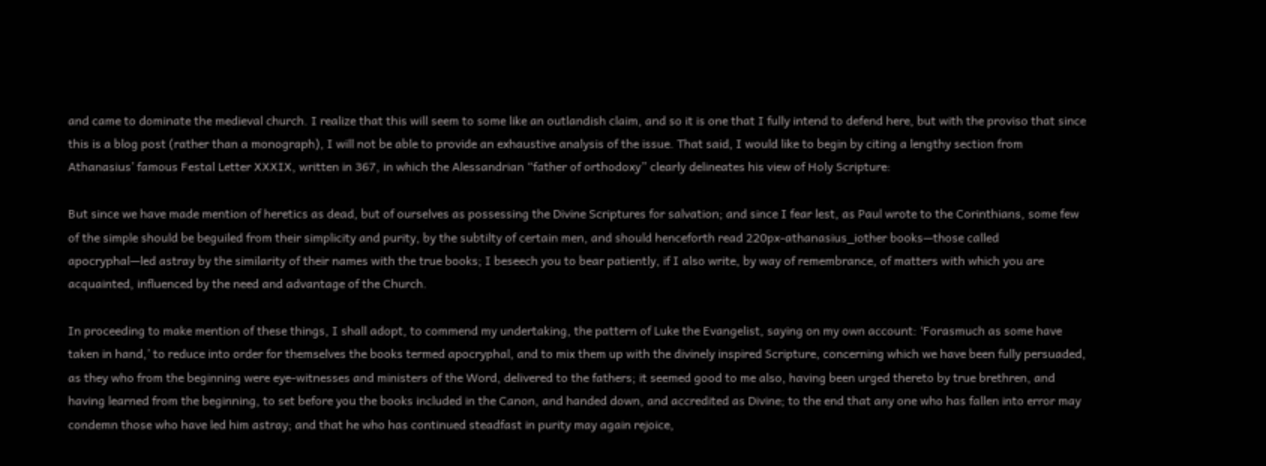and came to dominate the medieval church. I realize that this will seem to some like an outlandish claim, and so it is one that I fully intend to defend here, but with the proviso that since this is a blog post (rather than a monograph), I will not be able to provide an exhaustive analysis of the issue. That said, I would like to begin by citing a lengthy section from Athanasius’ famous Festal Letter XXXIX, written in 367, in which the Alessandrian “father of orthodoxy” clearly delineates his view of Holy Scripture:

But since we have made mention of heretics as dead, but of ourselves as possessing the Divine Scriptures for salvation; and since I fear lest, as Paul wrote to the Corinthians, some few of the simple should be beguiled from their simplicity and purity, by the subtilty of certain men, and should henceforth read 220px-athanasius_iother books—those called apocryphal—led astray by the similarity of their names with the true books; I beseech you to bear patiently, if I also write, by way of remembrance, of matters with which you are acquainted, influenced by the need and advantage of the Church.

In proceeding to make mention of these things, I shall adopt, to commend my undertaking, the pattern of Luke the Evangelist, saying on my own account: ‘Forasmuch as some have taken in hand,’ to reduce into order for themselves the books termed apocryphal, and to mix them up with the divinely inspired Scripture, concerning which we have been fully persuaded, as they who from the beginning were eye-witnesses and ministers of the Word, delivered to the fathers; it seemed good to me also, having been urged thereto by true brethren, and having learned from the beginning, to set before you the books included in the Canon, and handed down, and accredited as Divine; to the end that any one who has fallen into error may condemn those who have led him astray; and that he who has continued steadfast in purity may again rejoice,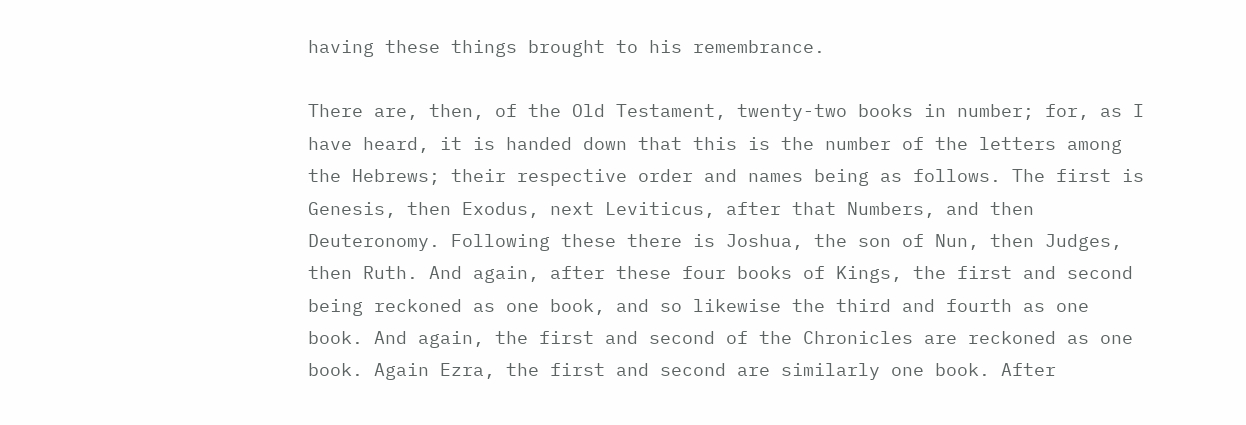having these things brought to his remembrance.

There are, then, of the Old Testament, twenty-two books in number; for, as I have heard, it is handed down that this is the number of the letters among the Hebrews; their respective order and names being as follows. The first is Genesis, then Exodus, next Leviticus, after that Numbers, and then Deuteronomy. Following these there is Joshua, the son of Nun, then Judges, then Ruth. And again, after these four books of Kings, the first and second being reckoned as one book, and so likewise the third and fourth as one book. And again, the first and second of the Chronicles are reckoned as one book. Again Ezra, the first and second are similarly one book. After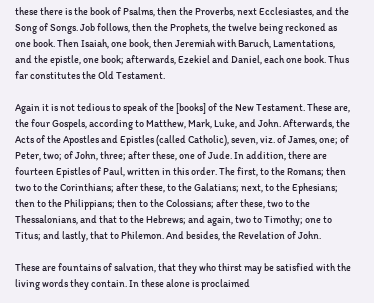these there is the book of Psalms, then the Proverbs, next Ecclesiastes, and the Song of Songs. Job follows, then the Prophets, the twelve being reckoned as one book. Then Isaiah, one book, then Jeremiah with Baruch, Lamentations, and the epistle, one book; afterwards, Ezekiel and Daniel, each one book. Thus far constitutes the Old Testament.

Again it is not tedious to speak of the [books] of the New Testament. These are, the four Gospels, according to Matthew, Mark, Luke, and John. Afterwards, the Acts of the Apostles and Epistles (called Catholic), seven, viz. of James, one; of Peter, two; of John, three; after these, one of Jude. In addition, there are fourteen Epistles of Paul, written in this order. The first, to the Romans; then two to the Corinthians; after these, to the Galatians; next, to the Ephesians; then to the Philippians; then to the Colossians; after these, two to the Thessalonians, and that to the Hebrews; and again, two to Timothy; one to Titus; and lastly, that to Philemon. And besides, the Revelation of John.

These are fountains of salvation, that they who thirst may be satisfied with the living words they contain. In these alone is proclaimed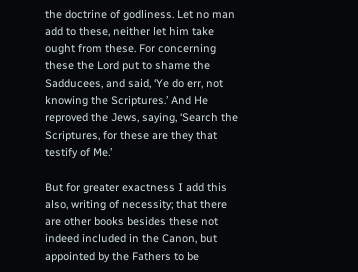the doctrine of godliness. Let no man add to these, neither let him take ought from these. For concerning these the Lord put to shame the Sadducees, and said, ‘Ye do err, not knowing the Scriptures.’ And He reproved the Jews, saying, ‘Search the Scriptures, for these are they that testify of Me.’

But for greater exactness I add this also, writing of necessity; that there are other books besides these not indeed included in the Canon, but appointed by the Fathers to be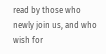read by those who newly join us, and who wish for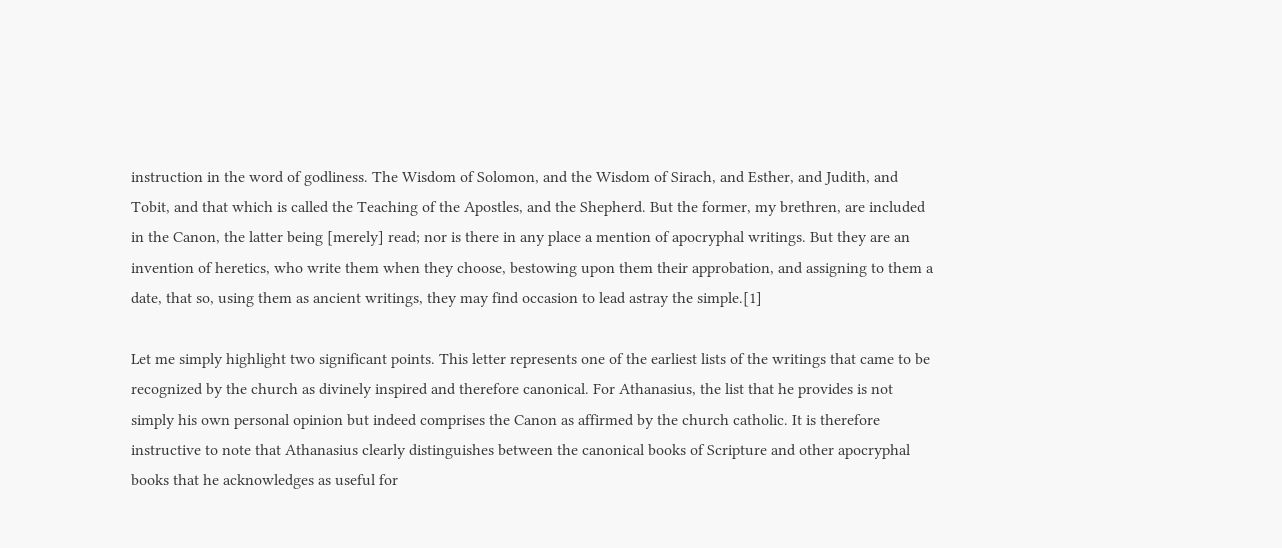instruction in the word of godliness. The Wisdom of Solomon, and the Wisdom of Sirach, and Esther, and Judith, and Tobit, and that which is called the Teaching of the Apostles, and the Shepherd. But the former, my brethren, are included in the Canon, the latter being [merely] read; nor is there in any place a mention of apocryphal writings. But they are an invention of heretics, who write them when they choose, bestowing upon them their approbation, and assigning to them a date, that so, using them as ancient writings, they may find occasion to lead astray the simple.[1]

Let me simply highlight two significant points. This letter represents one of the earliest lists of the writings that came to be recognized by the church as divinely inspired and therefore canonical. For Athanasius, the list that he provides is not simply his own personal opinion but indeed comprises the Canon as affirmed by the church catholic. It is therefore instructive to note that Athanasius clearly distinguishes between the canonical books of Scripture and other apocryphal books that he acknowledges as useful for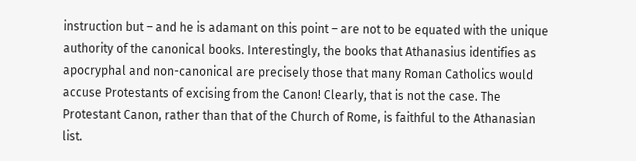instruction but – and he is adamant on this point – are not to be equated with the unique authority of the canonical books. Interestingly, the books that Athanasius identifies as apocryphal and non-canonical are precisely those that many Roman Catholics would accuse Protestants of excising from the Canon! Clearly, that is not the case. The Protestant Canon, rather than that of the Church of Rome, is faithful to the Athanasian list.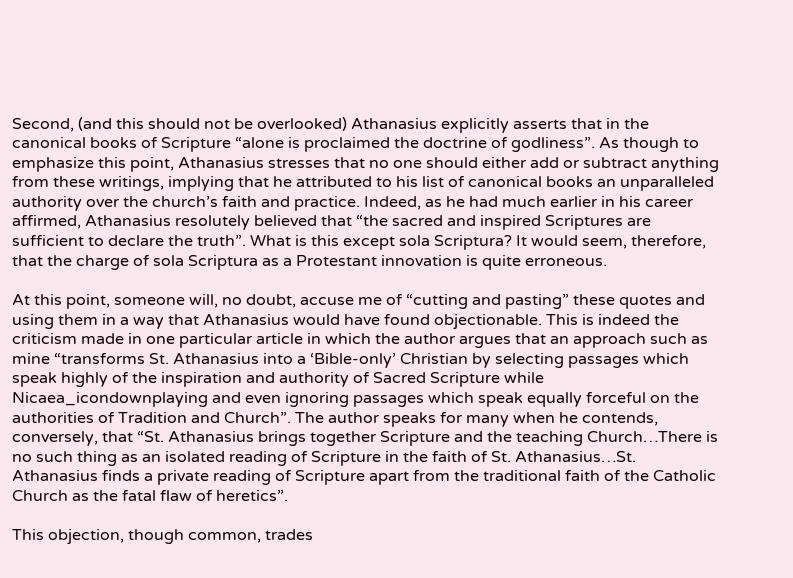Second, (and this should not be overlooked) Athanasius explicitly asserts that in the canonical books of Scripture “alone is proclaimed the doctrine of godliness”. As though to emphasize this point, Athanasius stresses that no one should either add or subtract anything from these writings, implying that he attributed to his list of canonical books an unparalleled authority over the church’s faith and practice. Indeed, as he had much earlier in his career affirmed, Athanasius resolutely believed that “the sacred and inspired Scriptures are sufficient to declare the truth”. What is this except sola Scriptura? It would seem, therefore, that the charge of sola Scriptura as a Protestant innovation is quite erroneous.

At this point, someone will, no doubt, accuse me of “cutting and pasting” these quotes and using them in a way that Athanasius would have found objectionable. This is indeed the criticism made in one particular article in which the author argues that an approach such as mine “transforms St. Athanasius into a ‘Bible-only’ Christian by selecting passages which speak highly of the inspiration and authority of Sacred Scripture while Nicaea_icondownplaying and even ignoring passages which speak equally forceful on the authorities of Tradition and Church”. The author speaks for many when he contends, conversely, that “St. Athanasius brings together Scripture and the teaching Church…There is no such thing as an isolated reading of Scripture in the faith of St. Athanasius…St. Athanasius finds a private reading of Scripture apart from the traditional faith of the Catholic Church as the fatal flaw of heretics”.

This objection, though common, trades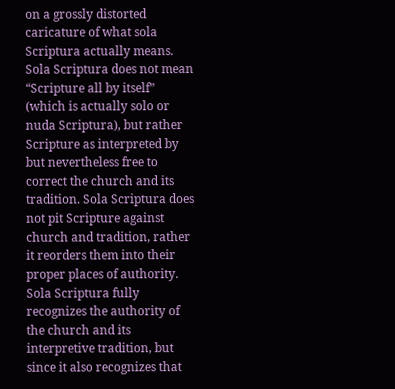on a grossly distorted caricature of what sola Scriptura actually means. Sola Scriptura does not mean “Scripture all by itself” (which is actually solo or nuda Scriptura), but rather Scripture as interpreted by but nevertheless free to correct the church and its tradition. Sola Scriptura does not pit Scripture against church and tradition, rather it reorders them into their proper places of authority. Sola Scriptura fully recognizes the authority of the church and its interpretive tradition, but since it also recognizes that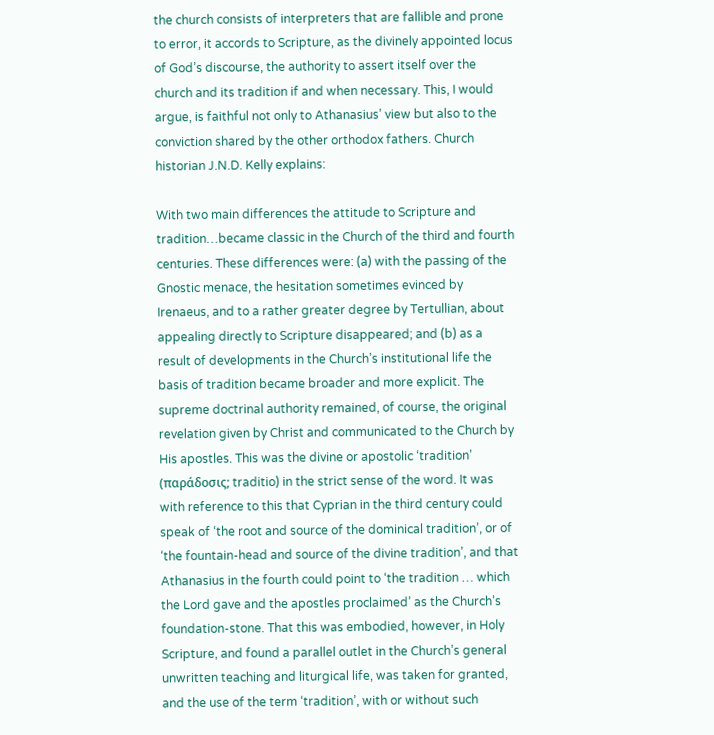the church consists of interpreters that are fallible and prone to error, it accords to Scripture, as the divinely appointed locus of God’s discourse, the authority to assert itself over the church and its tradition if and when necessary. This, I would argue, is faithful not only to Athanasius’ view but also to the conviction shared by the other orthodox fathers. Church historian J.N.D. Kelly explains:

With two main differences the attitude to Scripture and tradition…became classic in the Church of the third and fourth centuries. These differences were: (a) with the passing of the Gnostic menace, the hesitation sometimes evinced by Irenaeus, and to a rather greater degree by Tertullian, about appealing directly to Scripture disappeared; and (b) as a result of developments in the Church’s institutional life the basis of tradition became broader and more explicit. The supreme doctrinal authority remained, of course, the original revelation given by Christ and communicated to the Church by His apostles. This was the divine or apostolic ‘tradition’ (παράδοσις; traditio) in the strict sense of the word. It was with reference to this that Cyprian in the third century could speak of ‘the root and source of the dominical tradition’, or of ‘the fountain-head and source of the divine tradition’, and that Athanasius in the fourth could point to ‘the tradition … which the Lord gave and the apostles proclaimed’ as the Church’s foundation-stone. That this was embodied, however, in Holy Scripture, and found a parallel outlet in the Church’s general unwritten teaching and liturgical life, was taken for granted, and the use of the term ‘tradition’, with or without such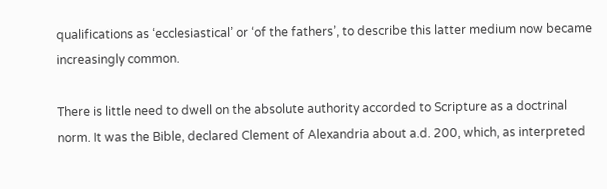qualifications as ‘ecclesiastical’ or ‘of the fathers’, to describe this latter medium now became increasingly common.

There is little need to dwell on the absolute authority accorded to Scripture as a doctrinal norm. It was the Bible, declared Clement of Alexandria about a.d. 200, which, as interpreted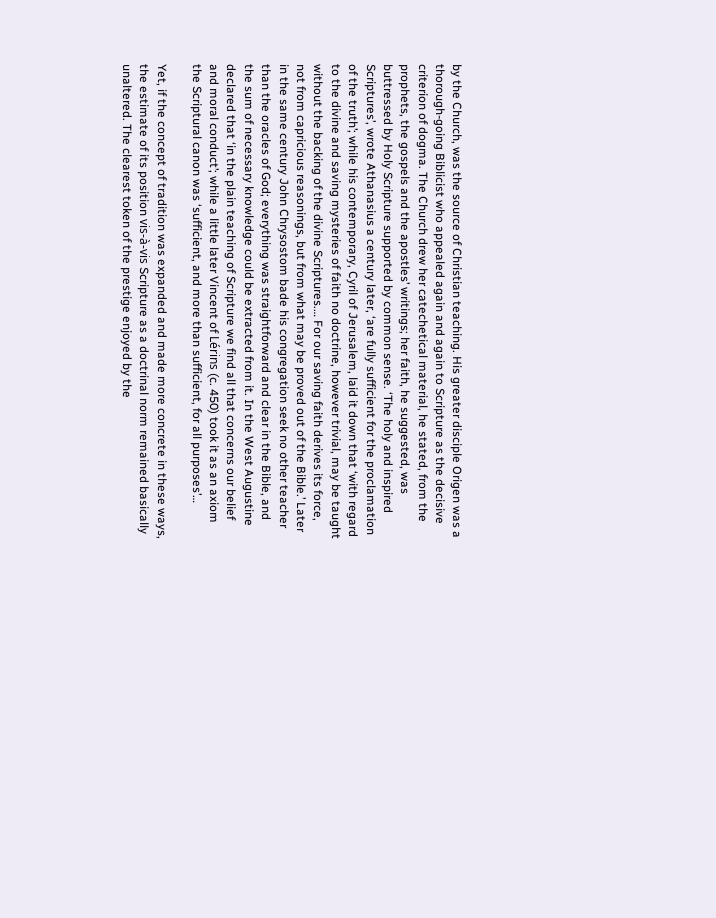by the Church, was the source of Christian teaching. His greater disciple Origen was a thorough-going Biblicist who appealed again and again to Scripture as the decisive criterion of dogma. The Church drew her catechetical material, he stated, from the prophets, the gospels and the apostles’ writings; her faith, he suggested, was buttressed by Holy Scripture supported by common sense. ‘The holy and inspired Scriptures’, wrote Athanasius a century later, ‘are fully sufficient for the proclamation of the truth’; while his contemporary, Cyril of Jerusalem, laid it down that ‘with regard to the divine and saving mysteries of faith no doctrine, however trivial, may be taught without the backing of the divine Scriptures.… For our saving faith derives its force, not from capricious reasonings, but from what may be proved out of the Bible.’ Later in the same century John Chrysostom bade his congregation seek no other teacher than the oracles of God; everything was straightforward and clear in the Bible, and the sum of necessary knowledge could be extracted from it. In the West Augustine declared that ‘in the plain teaching of Scripture we find all that concerns our belief and moral conduct’; while a little later Vincent of Lérins (c. 450) took it as an axiom the Scriptural canon was ‘sufficient, and more than sufficient, for all purposes’…

Yet, if the concept of tradition was expanded and made more concrete in these ways, the estimate of its position vis-à-vis Scripture as a doctrinal norm remained basically unaltered. The clearest token of the prestige enjoyed by the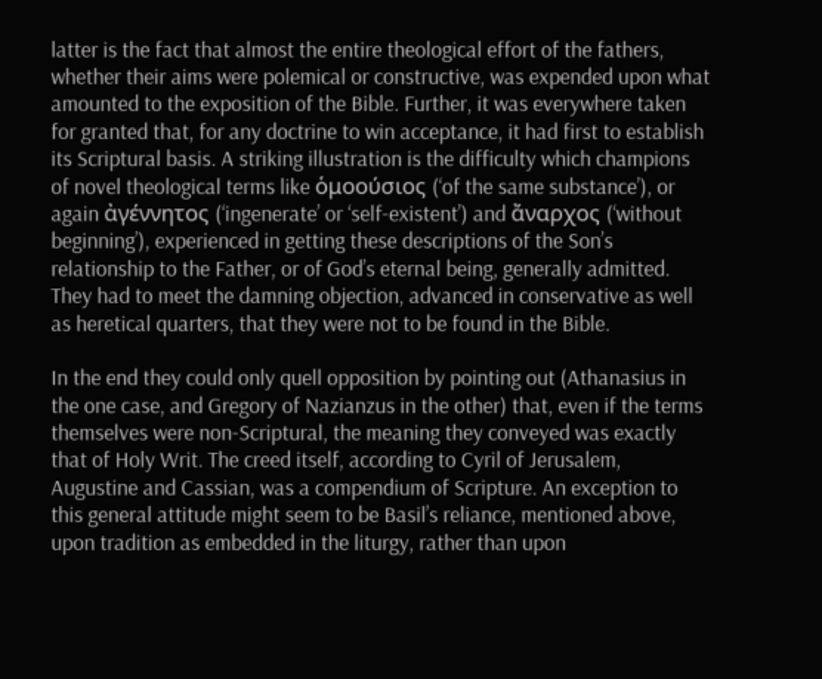latter is the fact that almost the entire theological effort of the fathers, whether their aims were polemical or constructive, was expended upon what amounted to the exposition of the Bible. Further, it was everywhere taken for granted that, for any doctrine to win acceptance, it had first to establish its Scriptural basis. A striking illustration is the difficulty which champions of novel theological terms like ὁμοούσιος (‘of the same substance’), or again ἀγέννητος (‘ingenerate’ or ‘self-existent’) and ἄναρχος (‘without beginning’), experienced in getting these descriptions of the Son’s relationship to the Father, or of God’s eternal being, generally admitted. They had to meet the damning objection, advanced in conservative as well as heretical quarters, that they were not to be found in the Bible.

In the end they could only quell opposition by pointing out (Athanasius in the one case, and Gregory of Nazianzus in the other) that, even if the terms themselves were non-Scriptural, the meaning they conveyed was exactly that of Holy Writ. The creed itself, according to Cyril of Jerusalem, Augustine and Cassian, was a compendium of Scripture. An exception to this general attitude might seem to be Basil’s reliance, mentioned above, upon tradition as embedded in the liturgy, rather than upon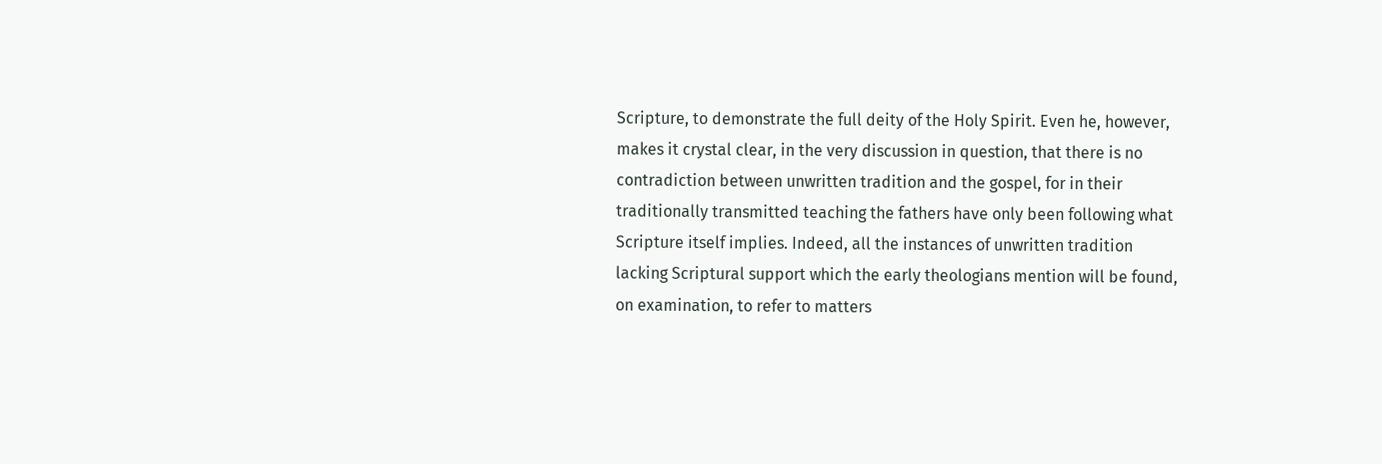Scripture, to demonstrate the full deity of the Holy Spirit. Even he, however, makes it crystal clear, in the very discussion in question, that there is no contradiction between unwritten tradition and the gospel, for in their traditionally transmitted teaching the fathers have only been following what Scripture itself implies. Indeed, all the instances of unwritten tradition lacking Scriptural support which the early theologians mention will be found, on examination, to refer to matters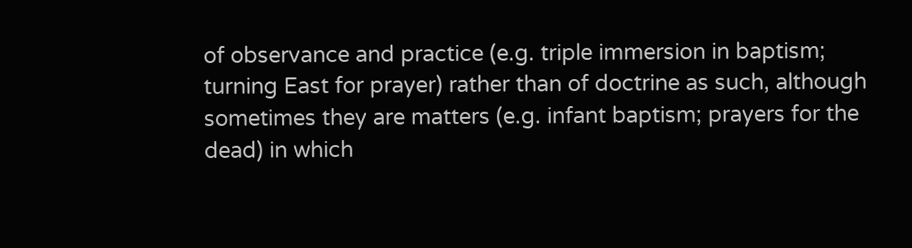of observance and practice (e.g. triple immersion in baptism; turning East for prayer) rather than of doctrine as such, although sometimes they are matters (e.g. infant baptism; prayers for the dead) in which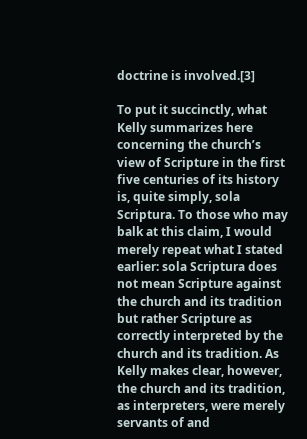doctrine is involved.[3]

To put it succinctly, what Kelly summarizes here concerning the church’s view of Scripture in the first five centuries of its history is, quite simply, sola Scriptura. To those who may balk at this claim, I would merely repeat what I stated earlier: sola Scriptura does not mean Scripture against the church and its tradition but rather Scripture as correctly interpreted by the church and its tradition. As Kelly makes clear, however, the church and its tradition, as interpreters, were merely servants of and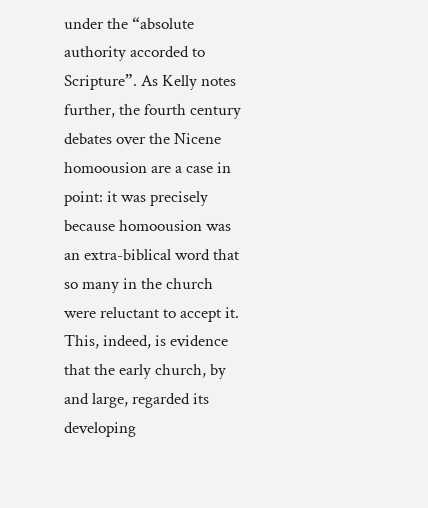under the “absolute authority accorded to Scripture”. As Kelly notes further, the fourth century debates over the Nicene homoousion are a case in point: it was precisely because homoousion was an extra-biblical word that so many in the church were reluctant to accept it. This, indeed, is evidence that the early church, by and large, regarded its developing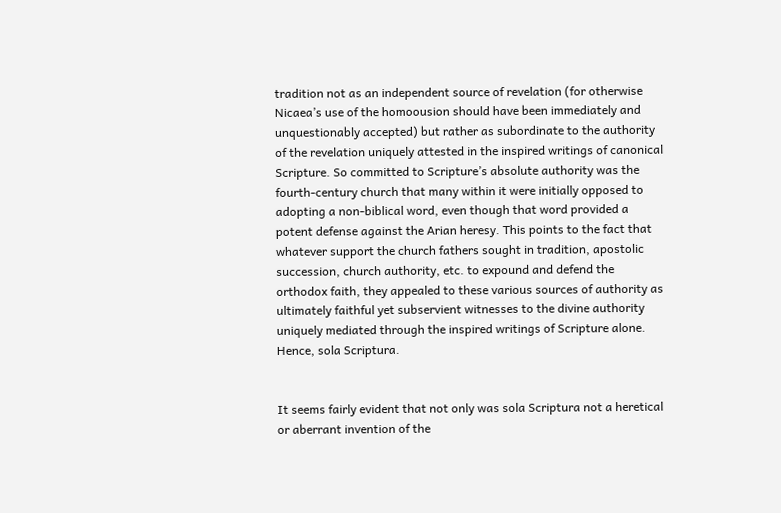tradition not as an independent source of revelation (for otherwise Nicaea’s use of the homoousion should have been immediately and unquestionably accepted) but rather as subordinate to the authority of the revelation uniquely attested in the inspired writings of canonical Scripture. So committed to Scripture’s absolute authority was the fourth-century church that many within it were initially opposed to adopting a non-biblical word, even though that word provided a potent defense against the Arian heresy. This points to the fact that whatever support the church fathers sought in tradition, apostolic succession, church authority, etc. to expound and defend the orthodox faith, they appealed to these various sources of authority as ultimately faithful yet subservient witnesses to the divine authority uniquely mediated through the inspired writings of Scripture alone. Hence, sola Scriptura.


It seems fairly evident that not only was sola Scriptura not a heretical or aberrant invention of the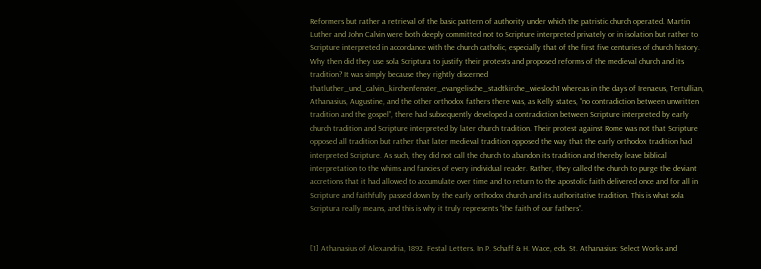Reformers but rather a retrieval of the basic pattern of authority under which the patristic church operated. Martin Luther and John Calvin were both deeply committed not to Scripture interpreted privately or in isolation but rather to Scripture interpreted in accordance with the church catholic, especially that of the first five centuries of church history. Why then did they use sola Scriptura to justify their protests and proposed reforms of the medieval church and its tradition? It was simply because they rightly discerned thatluther_und_calvin_kirchenfenster_evangelische_stadtkirche_wiesloch1 whereas in the days of Irenaeus, Tertullian, Athanasius, Augustine, and the other orthodox fathers there was, as Kelly states, “no contradiction between unwritten tradition and the gospel”, there had subsequently developed a contradiction between Scripture interpreted by early church tradition and Scripture interpreted by later church tradition. Their protest against Rome was not that Scripture opposed all tradition but rather that later medieval tradition opposed the way that the early orthodox tradition had interpreted Scripture. As such, they did not call the church to abandon its tradition and thereby leave biblical interpretation to the whims and fancies of every individual reader. Rather, they called the church to purge the deviant accretions that it had allowed to accumulate over time and to return to the apostolic faith delivered once and for all in Scripture and faithfully passed down by the early orthodox church and its authoritative tradition. This is what sola Scriptura really means, and this is why it truly represents “the faith of our fathers”.


[1] Athanasius of Alexandria, 1892. Festal Letters. In P. Schaff & H. Wace, eds. St. Athanasius: Select Works and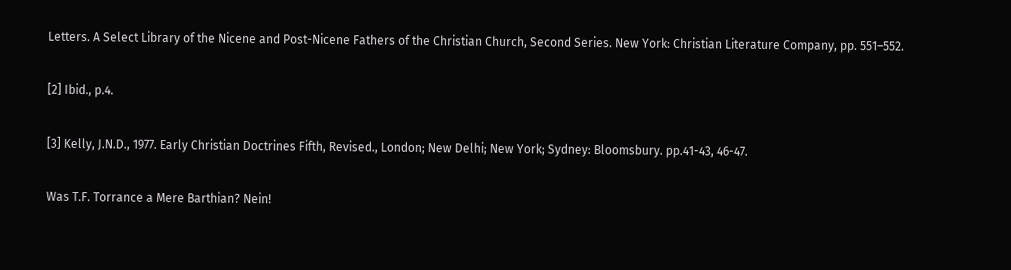Letters. A Select Library of the Nicene and Post-Nicene Fathers of the Christian Church, Second Series. New York: Christian Literature Company, pp. 551–552.

[2] Ibid., p.4.

[3] Kelly, J.N.D., 1977. Early Christian Doctrines Fifth, Revised., London; New Delhi; New York; Sydney: Bloomsbury. pp.41-43, 46-47.

Was T.F. Torrance a Mere Barthian? Nein!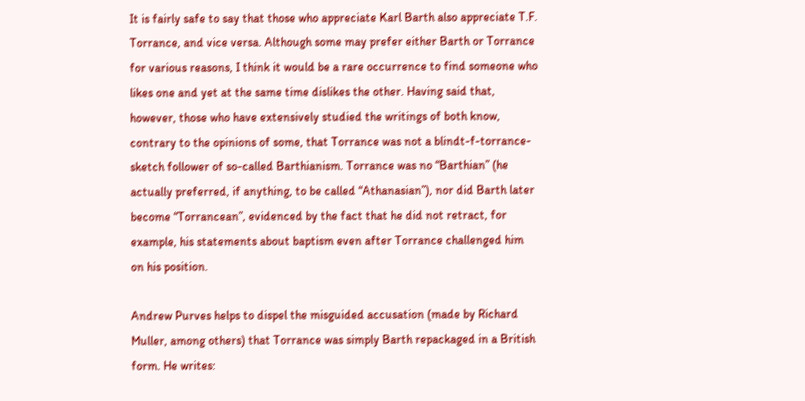It is fairly safe to say that those who appreciate Karl Barth also appreciate T.F. Torrance, and vice versa. Although some may prefer either Barth or Torrance for various reasons, I think it would be a rare occurrence to find someone who likes one and yet at the same time dislikes the other. Having said that, however, those who have extensively studied the writings of both know, contrary to the opinions of some, that Torrance was not a blindt-f-torrance-sketch follower of so-called Barthianism. Torrance was no “Barthian” (he actually preferred, if anything, to be called “Athanasian”), nor did Barth later become “Torrancean”, evidenced by the fact that he did not retract, for example, his statements about baptism even after Torrance challenged him on his position.

Andrew Purves helps to dispel the misguided accusation (made by Richard Muller, among others) that Torrance was simply Barth repackaged in a British form. He writes: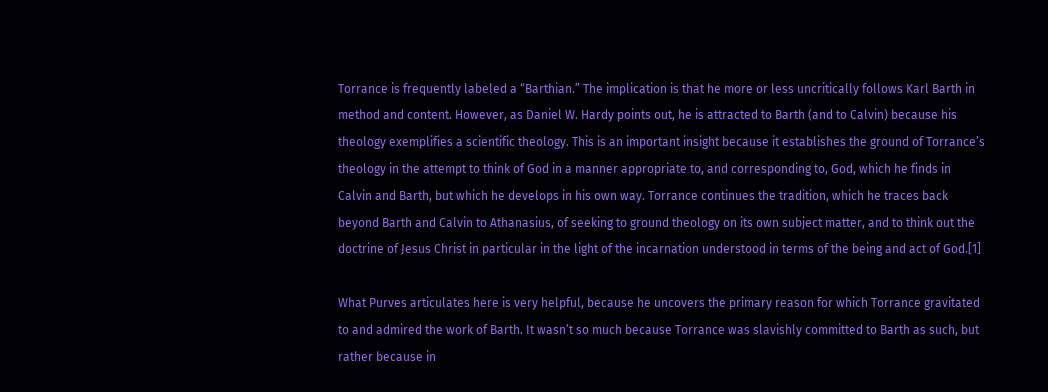Torrance is frequently labeled a “Barthian.” The implication is that he more or less uncritically follows Karl Barth in method and content. However, as Daniel W. Hardy points out, he is attracted to Barth (and to Calvin) because his theology exemplifies a scientific theology. This is an important insight because it establishes the ground of Torrance’s theology in the attempt to think of God in a manner appropriate to, and corresponding to, God, which he finds in Calvin and Barth, but which he develops in his own way. Torrance continues the tradition, which he traces back beyond Barth and Calvin to Athanasius, of seeking to ground theology on its own subject matter, and to think out the doctrine of Jesus Christ in particular in the light of the incarnation understood in terms of the being and act of God.[1]

What Purves articulates here is very helpful, because he uncovers the primary reason for which Torrance gravitated to and admired the work of Barth. It wasn’t so much because Torrance was slavishly committed to Barth as such, but rather because in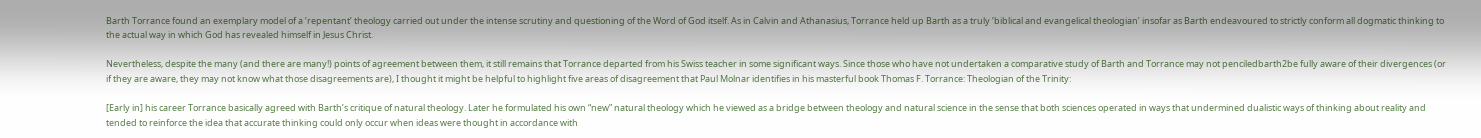Barth Torrance found an exemplary model of a ‘repentant’ theology carried out under the intense scrutiny and questioning of the Word of God itself. As in Calvin and Athanasius, Torrance held up Barth as a truly ‘biblical and evangelical theologian’ insofar as Barth endeavoured to strictly conform all dogmatic thinking to the actual way in which God has revealed himself in Jesus Christ.

Nevertheless, despite the many (and there are many!) points of agreement between them, it still remains that Torrance departed from his Swiss teacher in some significant ways. Since those who have not undertaken a comparative study of Barth and Torrance may not penciledbarth2be fully aware of their divergences (or if they are aware, they may not know what those disagreements are), I thought it might be helpful to highlight five areas of disagreement that Paul Molnar identifies in his masterful book Thomas F. Torrance: Theologian of the Trinity:

[Early in] his career Torrance basically agreed with Barth’s critique of natural theology. Later he formulated his own “new” natural theology which he viewed as a bridge between theology and natural science in the sense that both sciences operated in ways that undermined dualistic ways of thinking about reality and tended to reinforce the idea that accurate thinking could only occur when ideas were thought in accordance with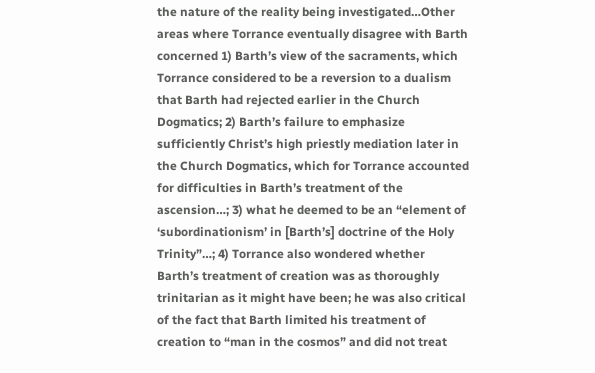the nature of the reality being investigated…Other areas where Torrance eventually disagree with Barth concerned 1) Barth’s view of the sacraments, which Torrance considered to be a reversion to a dualism that Barth had rejected earlier in the Church Dogmatics; 2) Barth’s failure to emphasize sufficiently Christ’s high priestly mediation later in the Church Dogmatics, which for Torrance accounted for difficulties in Barth’s treatment of the ascension…; 3) what he deemed to be an “element of ‘subordinationism’ in [Barth’s] doctrine of the Holy Trinity”…; 4) Torrance also wondered whether Barth’s treatment of creation was as thoroughly trinitarian as it might have been; he was also critical of the fact that Barth limited his treatment of creation to “man in the cosmos” and did not treat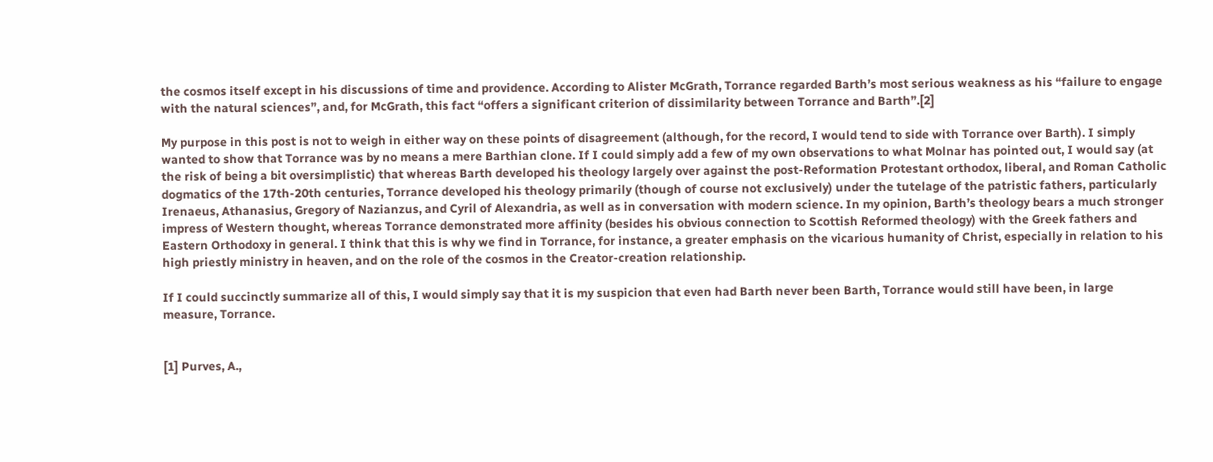the cosmos itself except in his discussions of time and providence. According to Alister McGrath, Torrance regarded Barth’s most serious weakness as his “failure to engage with the natural sciences”, and, for McGrath, this fact “offers a significant criterion of dissimilarity between Torrance and Barth”.[2]

My purpose in this post is not to weigh in either way on these points of disagreement (although, for the record, I would tend to side with Torrance over Barth). I simply wanted to show that Torrance was by no means a mere Barthian clone. If I could simply add a few of my own observations to what Molnar has pointed out, I would say (at the risk of being a bit oversimplistic) that whereas Barth developed his theology largely over against the post-Reformation Protestant orthodox, liberal, and Roman Catholic dogmatics of the 17th-20th centuries, Torrance developed his theology primarily (though of course not exclusively) under the tutelage of the patristic fathers, particularly Irenaeus, Athanasius, Gregory of Nazianzus, and Cyril of Alexandria, as well as in conversation with modern science. In my opinion, Barth’s theology bears a much stronger impress of Western thought, whereas Torrance demonstrated more affinity (besides his obvious connection to Scottish Reformed theology) with the Greek fathers and Eastern Orthodoxy in general. I think that this is why we find in Torrance, for instance, a greater emphasis on the vicarious humanity of Christ, especially in relation to his high priestly ministry in heaven, and on the role of the cosmos in the Creator-creation relationship.

If I could succinctly summarize all of this, I would simply say that it is my suspicion that even had Barth never been Barth, Torrance would still have been, in large measure, Torrance.


[1] Purves, A.,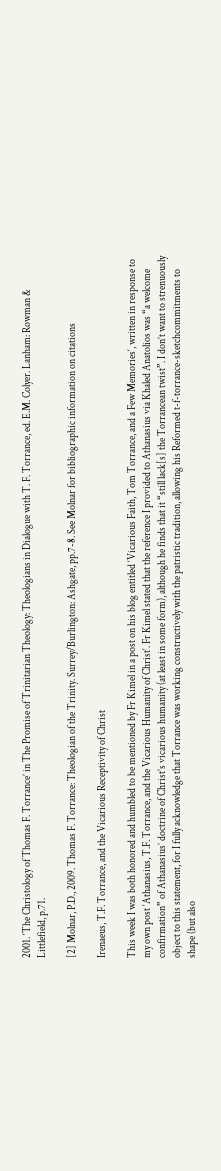2001. ‘The Christology of Thomas F. Torrance’ in The Promise of Trinitarian Theology: Theologians in Dialogue with T. F. Torrance, ed. E.M. Colyer. Lanham: Rowman & Littlefield, p.71.

[2] Molnar, P.D., 2009. Thomas F. Torrance: Theologian of the Trinity. Surrey/Burlington: Ashgate, pp.7-8. See Molnar for bibliographic information on citations

Irenaeus, T.F. Torrance, and the Vicarious Receptivity of Christ

This week I was both honored and humbled to be mentioned by Fr Kimel in a post on his blog entitled ‘Vicarious Faith, Tom Torrance, and a Few Memories‘, written in response to my own post ‘Athanasius, T.F. Torrance, and the Vicarious Humanity of Christ‘. Fr Kimel stated that the reference I provided to Athanasius via Khaled Anatolios was “a welcome confirmation” of Athanasius’ doctrine of Christ’s vicarious humanity (at least in some form), although he finds that it “still lack[s] the Torrancean twist”. I don’t want to strenuously object to this statement, for I fully acknowledge that Torrance was working constructively with the patristic tradition, allowing his Reformed t-f-torrance-sketchcommitments to shape (but also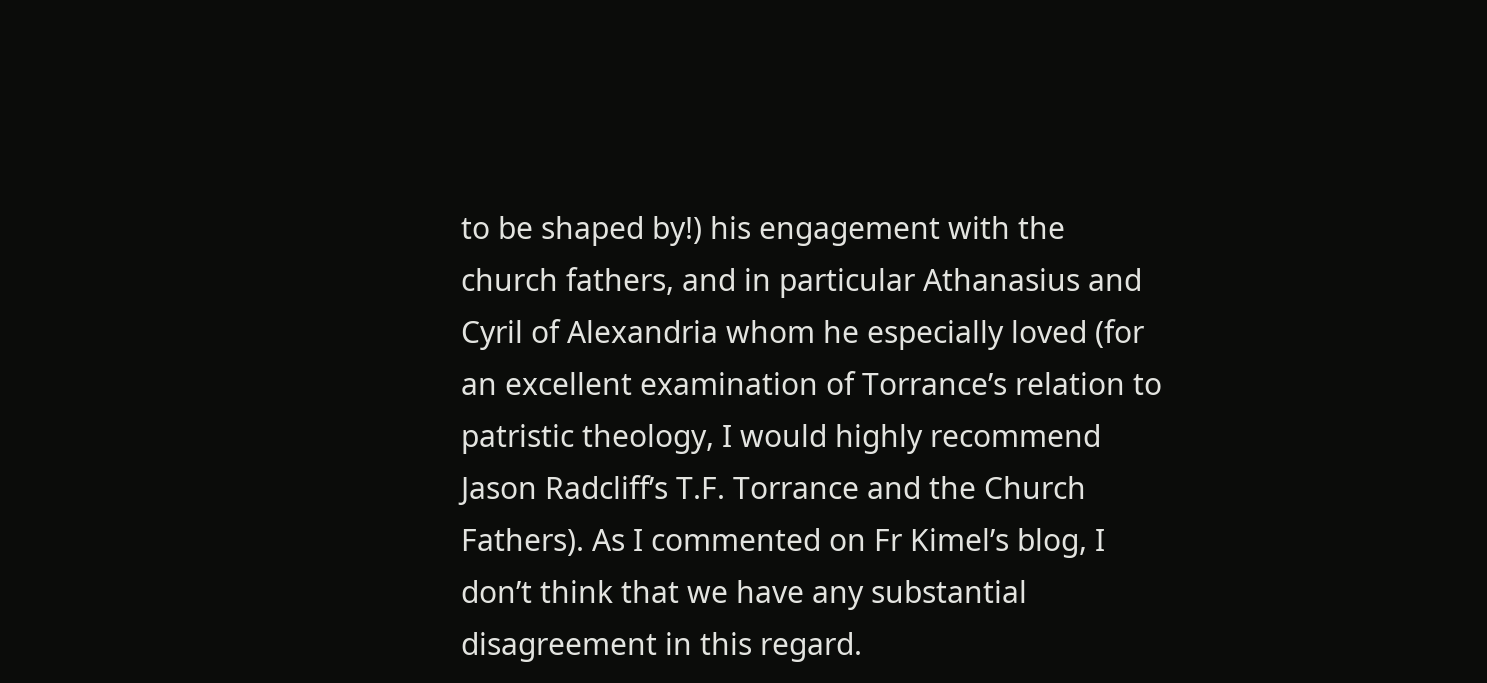to be shaped by!) his engagement with the church fathers, and in particular Athanasius and Cyril of Alexandria whom he especially loved (for an excellent examination of Torrance’s relation to patristic theology, I would highly recommend Jason Radcliff’s T.F. Torrance and the Church Fathers). As I commented on Fr Kimel’s blog, I don’t think that we have any substantial disagreement in this regard.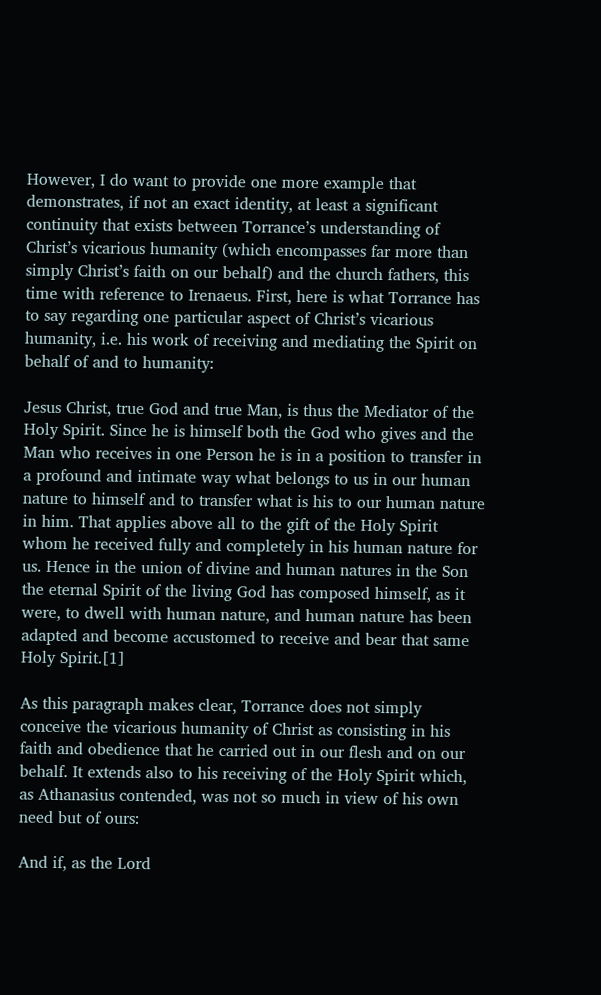However, I do want to provide one more example that demonstrates, if not an exact identity, at least a significant continuity that exists between Torrance’s understanding of Christ’s vicarious humanity (which encompasses far more than simply Christ’s faith on our behalf) and the church fathers, this time with reference to Irenaeus. First, here is what Torrance has to say regarding one particular aspect of Christ’s vicarious humanity, i.e. his work of receiving and mediating the Spirit on behalf of and to humanity:

Jesus Christ, true God and true Man, is thus the Mediator of the Holy Spirit. Since he is himself both the God who gives and the Man who receives in one Person he is in a position to transfer in a profound and intimate way what belongs to us in our human nature to himself and to transfer what is his to our human nature in him. That applies above all to the gift of the Holy Spirit whom he received fully and completely in his human nature for us. Hence in the union of divine and human natures in the Son the eternal Spirit of the living God has composed himself, as it were, to dwell with human nature, and human nature has been adapted and become accustomed to receive and bear that same Holy Spirit.[1]

As this paragraph makes clear, Torrance does not simply conceive the vicarious humanity of Christ as consisting in his faith and obedience that he carried out in our flesh and on our behalf. It extends also to his receiving of the Holy Spirit which, as Athanasius contended, was not so much in view of his own need but of ours:

And if, as the Lord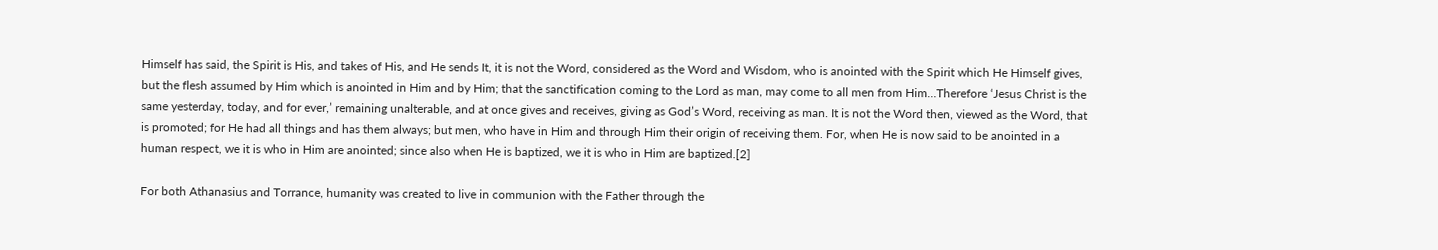Himself has said, the Spirit is His, and takes of His, and He sends It, it is not the Word, considered as the Word and Wisdom, who is anointed with the Spirit which He Himself gives, but the flesh assumed by Him which is anointed in Him and by Him; that the sanctification coming to the Lord as man, may come to all men from Him…Therefore ‘Jesus Christ is the same yesterday, today, and for ever,’ remaining unalterable, and at once gives and receives, giving as God’s Word, receiving as man. It is not the Word then, viewed as the Word, that is promoted; for He had all things and has them always; but men, who have in Him and through Him their origin of receiving them. For, when He is now said to be anointed in a human respect, we it is who in Him are anointed; since also when He is baptized, we it is who in Him are baptized.[2]

For both Athanasius and Torrance, humanity was created to live in communion with the Father through the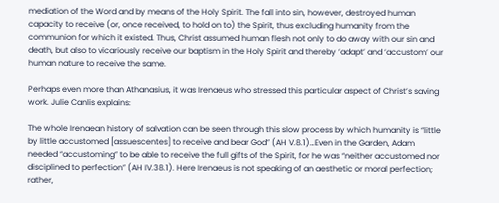mediation of the Word and by means of the Holy Spirit. The fall into sin, however, destroyed human capacity to receive (or, once received, to hold on to) the Spirit, thus excluding humanity from the communion for which it existed. Thus, Christ assumed human flesh not only to do away with our sin and death, but also to vicariously receive our baptism in the Holy Spirit and thereby ‘adapt’ and ‘accustom’ our human nature to receive the same.

Perhaps even more than Athanasius, it was Irenaeus who stressed this particular aspect of Christ’s saving work. Julie Canlis explains:

The whole Irenaean history of salvation can be seen through this slow process by which humanity is “little by little accustomed [assuescentes] to receive and bear God” (AH V.8.1)…Even in the Garden, Adam needed “accustoming” to be able to receive the full gifts of the Spirit, for he was “neither accustomed nor disciplined to perfection” (AH IV.38.1). Here Irenaeus is not speaking of an aesthetic or moral perfection; rather,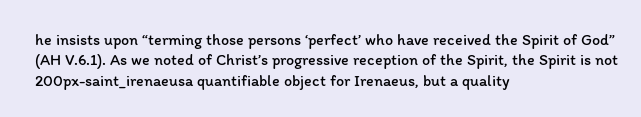he insists upon “terming those persons ‘perfect’ who have received the Spirit of God” (AH V.6.1). As we noted of Christ’s progressive reception of the Spirit, the Spirit is not 200px-saint_irenaeusa quantifiable object for Irenaeus, but a quality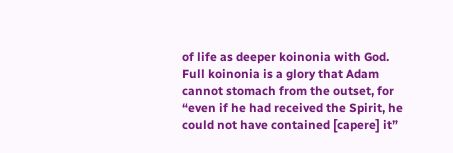of life as deeper koinonia with God. Full koinonia is a glory that Adam cannot stomach from the outset, for “even if he had received the Spirit, he could not have contained [capere] it”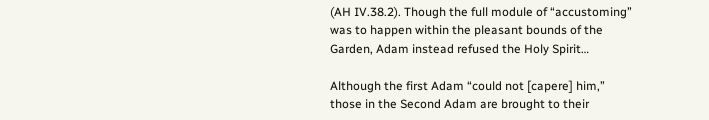(AH IV.38.2). Though the full module of “accustoming” was to happen within the pleasant bounds of the Garden, Adam instead refused the Holy Spirit…

Although the first Adam “could not [capere] him,” those in the Second Adam are brought to their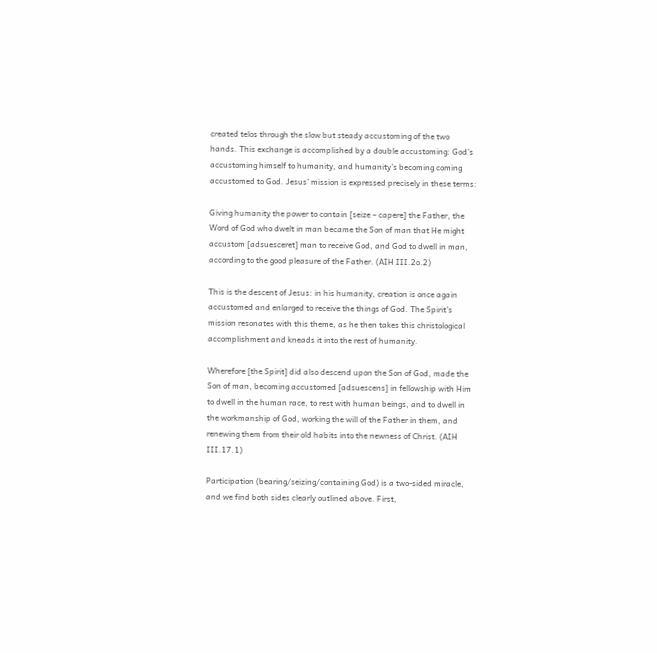created telos through the slow but steady accustoming of the two hands. This exchange is accomplished by a double accustoming: God’s accustoming himself to humanity, and humanity’s becoming coming accustomed to God. Jesus’ mission is expressed precisely in these terms:

Giving humanity the power to contain [seize – capere] the Father, the Word of God who dwelt in man became the Son of man that He might accustom [adsuesceret] man to receive God, and God to dwell in man, according to the good pleasure of the Father. (AIH III.2o.2)

This is the descent of Jesus: in his humanity, creation is once again accustomed and enlarged to receive the things of God. The Spirit’s mission resonates with this theme, as he then takes this christological accomplishment and kneads it into the rest of humanity.

Wherefore [the Spirit] did also descend upon the Son of God, made the Son of man, becoming accustomed [adsuescens] in fellowship with Him to dwell in the human race, to rest with human beings, and to dwell in the workmanship of God, working the will of the Father in them, and renewing them from their old habits into the newness of Christ. (AIH III.17.1)

Participation (bearing/seizing/containing God) is a two-sided miracle, and we find both sides clearly outlined above. First,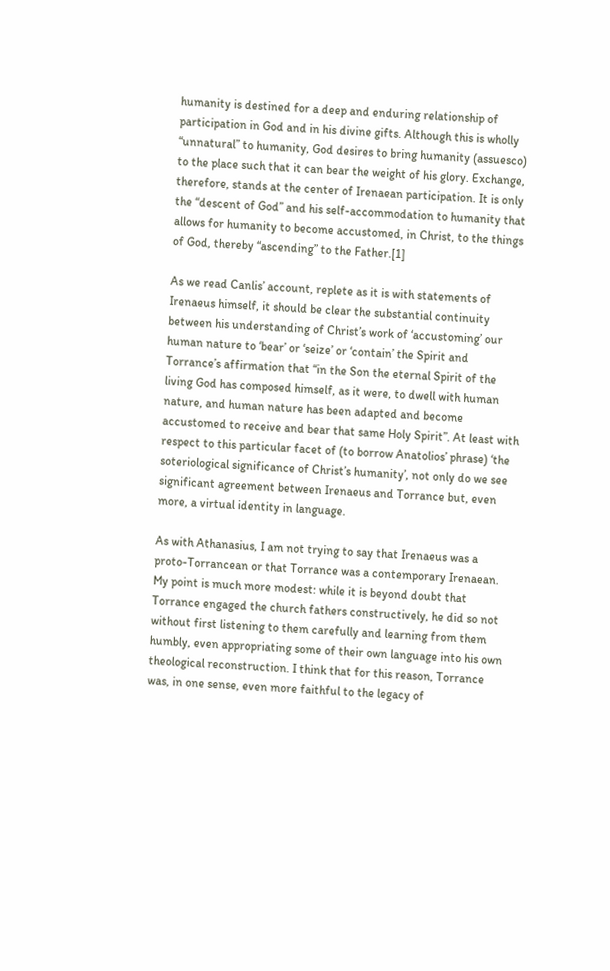humanity is destined for a deep and enduring relationship of participation in God and in his divine gifts. Although this is wholly “unnatural” to humanity, God desires to bring humanity (assuesco) to the place such that it can bear the weight of his glory. Exchange, therefore, stands at the center of Irenaean participation. It is only the “descent of God” and his self-accommodation to humanity that allows for humanity to become accustomed, in Christ, to the things of God, thereby “ascending” to the Father.[1]

As we read Canlis’ account, replete as it is with statements of Irenaeus himself, it should be clear the substantial continuity between his understanding of Christ’s work of ‘accustoming’ our human nature to ‘bear’ or ‘seize’ or ‘contain’ the Spirit and Torrance’s affirmation that “in the Son the eternal Spirit of the living God has composed himself, as it were, to dwell with human nature, and human nature has been adapted and become accustomed to receive and bear that same Holy Spirit”. At least with respect to this particular facet of (to borrow Anatolios’ phrase) ‘the soteriological significance of Christ’s humanity’, not only do we see significant agreement between Irenaeus and Torrance but, even more, a virtual identity in language.

As with Athanasius, I am not trying to say that Irenaeus was a proto-Torrancean or that Torrance was a contemporary Irenaean. My point is much more modest: while it is beyond doubt that Torrance engaged the church fathers constructively, he did so not without first listening to them carefully and learning from them humbly, even appropriating some of their own language into his own theological reconstruction. I think that for this reason, Torrance was, in one sense, even more faithful to the legacy of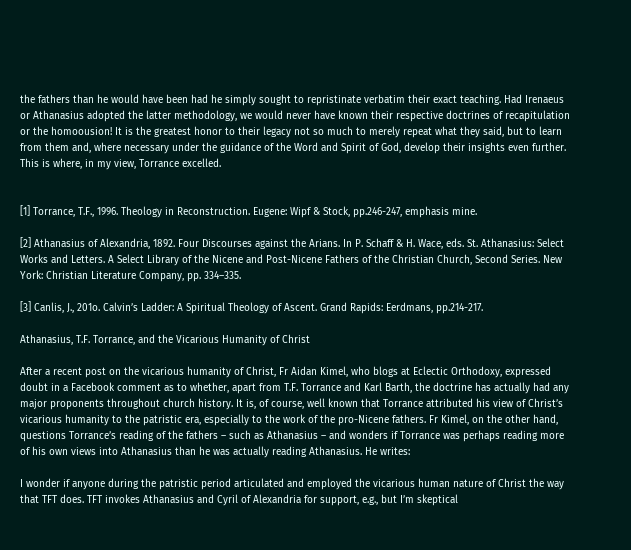the fathers than he would have been had he simply sought to repristinate verbatim their exact teaching. Had Irenaeus or Athanasius adopted the latter methodology, we would never have known their respective doctrines of recapitulation or the homoousion! It is the greatest honor to their legacy not so much to merely repeat what they said, but to learn from them and, where necessary under the guidance of the Word and Spirit of God, develop their insights even further. This is where, in my view, Torrance excelled.


[1] Torrance, T.F., 1996. Theology in Reconstruction. Eugene: Wipf & Stock, pp.246-247, emphasis mine.

[2] Athanasius of Alexandria, 1892. Four Discourses against the Arians. In P. Schaff & H. Wace, eds. St. Athanasius: Select Works and Letters. A Select Library of the Nicene and Post-Nicene Fathers of the Christian Church, Second Series. New York: Christian Literature Company, pp. 334–335.

[3] Canlis, J., 201o. Calvin’s Ladder: A Spiritual Theology of Ascent. Grand Rapids: Eerdmans, pp.214-217.

Athanasius, T.F. Torrance, and the Vicarious Humanity of Christ

After a recent post on the vicarious humanity of Christ, Fr Aidan Kimel, who blogs at Eclectic Orthodoxy, expressed doubt in a Facebook comment as to whether, apart from T.F. Torrance and Karl Barth, the doctrine has actually had any major proponents throughout church history. It is, of course, well known that Torrance attributed his view of Christ’s vicarious humanity to the patristic era, especially to the work of the pro-Nicene fathers. Fr Kimel, on the other hand, questions Torrance’s reading of the fathers – such as Athanasius – and wonders if Torrance was perhaps reading more of his own views into Athanasius than he was actually reading Athanasius. He writes:

I wonder if anyone during the patristic period articulated and employed the vicarious human nature of Christ the way that TFT does. TFT invokes Athanasius and Cyril of Alexandria for support, e.g., but I’m skeptical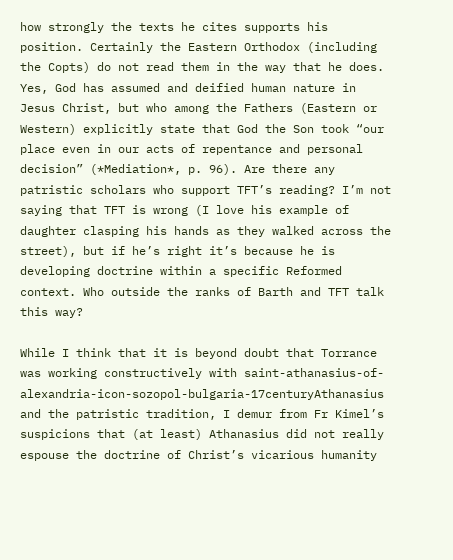how strongly the texts he cites supports his position. Certainly the Eastern Orthodox (including the Copts) do not read them in the way that he does. Yes, God has assumed and deified human nature in Jesus Christ, but who among the Fathers (Eastern or Western) explicitly state that God the Son took “our place even in our acts of repentance and personal decision” (*Mediation*, p. 96). Are there any patristic scholars who support TFT’s reading? I’m not saying that TFT is wrong (I love his example of daughter clasping his hands as they walked across the street), but if he’s right it’s because he is developing doctrine within a specific Reformed context. Who outside the ranks of Barth and TFT talk this way?

While I think that it is beyond doubt that Torrance was working constructively with saint-athanasius-of-alexandria-icon-sozopol-bulgaria-17centuryAthanasius and the patristic tradition, I demur from Fr Kimel’s suspicions that (at least) Athanasius did not really espouse the doctrine of Christ’s vicarious humanity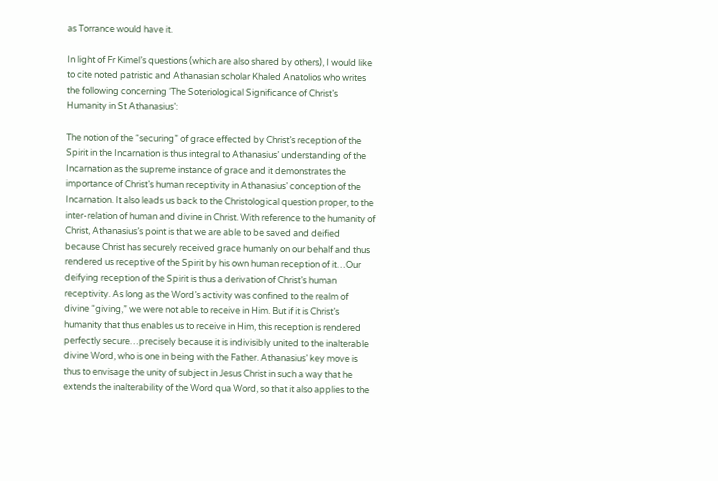as Torrance would have it.

In light of Fr Kimel’s questions (which are also shared by others), I would like to cite noted patristic and Athanasian scholar Khaled Anatolios who writes the following concerning ‘The Soteriological Significance of Christ’s Humanity in St Athanasius’:

The notion of the “securing” of grace effected by Christ’s reception of the Spirit in the Incarnation is thus integral to Athanasius’ understanding of the Incarnation as the supreme instance of grace and it demonstrates the importance of Christ’s human receptivity in Athanasius’ conception of the Incarnation. It also leads us back to the Christological question proper, to the inter-relation of human and divine in Christ. With reference to the humanity of Christ, Athanasius’s point is that we are able to be saved and deified because Christ has securely received grace humanly on our behalf and thus rendered us receptive of the Spirit by his own human reception of it…Our deifying reception of the Spirit is thus a derivation of Christ’s human receptivity. As long as the Word’s activity was confined to the realm of divine “giving,” we were not able to receive in Him. But if it is Christ’s humanity that thus enables us to receive in Him, this reception is rendered perfectly secure…precisely because it is indivisibly united to the inalterable divine Word, who is one in being with the Father. Athanasius’ key move is thus to envisage the unity of subject in Jesus Christ in such a way that he extends the inalterability of the Word qua Word, so that it also applies to the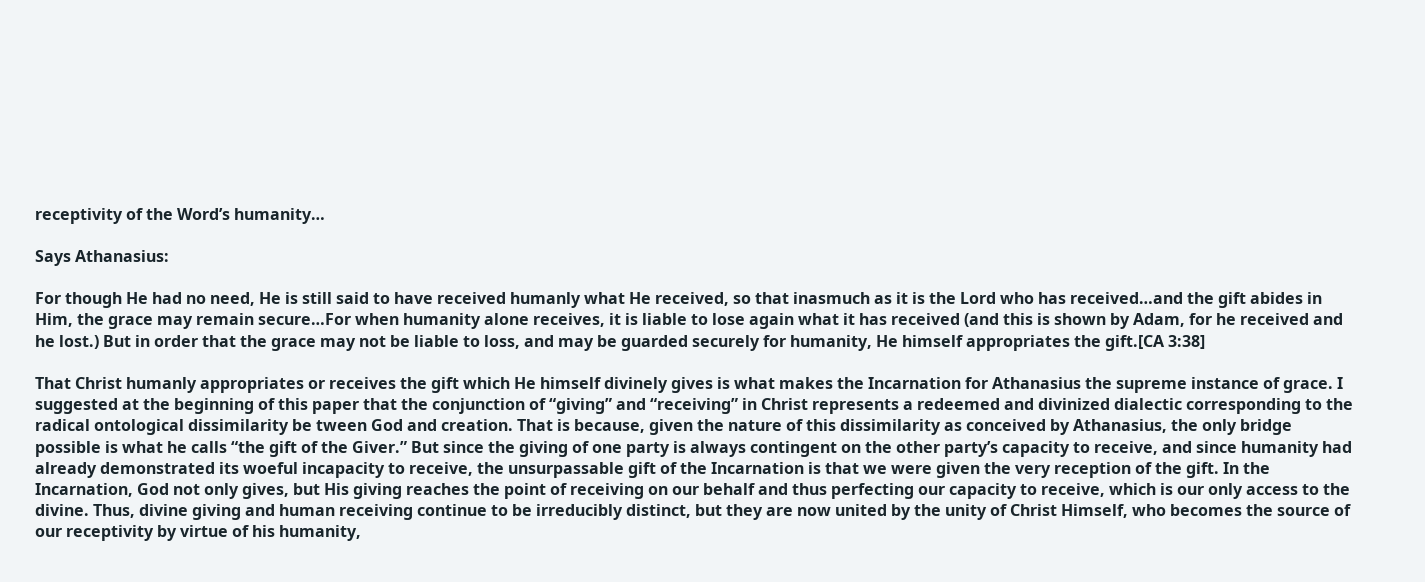receptivity of the Word’s humanity…

Says Athanasius:

For though He had no need, He is still said to have received humanly what He received, so that inasmuch as it is the Lord who has received…and the gift abides in Him, the grace may remain secure…For when humanity alone receives, it is liable to lose again what it has received (and this is shown by Adam, for he received and he lost.) But in order that the grace may not be liable to loss, and may be guarded securely for humanity, He himself appropriates the gift.[CA 3:38]

That Christ humanly appropriates or receives the gift which He himself divinely gives is what makes the Incarnation for Athanasius the supreme instance of grace. I suggested at the beginning of this paper that the conjunction of “giving” and “receiving” in Christ represents a redeemed and divinized dialectic corresponding to the radical ontological dissimilarity be tween God and creation. That is because, given the nature of this dissimilarity as conceived by Athanasius, the only bridge possible is what he calls “the gift of the Giver.” But since the giving of one party is always contingent on the other party’s capacity to receive, and since humanity had already demonstrated its woeful incapacity to receive, the unsurpassable gift of the Incarnation is that we were given the very reception of the gift. In the Incarnation, God not only gives, but His giving reaches the point of receiving on our behalf and thus perfecting our capacity to receive, which is our only access to the divine. Thus, divine giving and human receiving continue to be irreducibly distinct, but they are now united by the unity of Christ Himself, who becomes the source of our receptivity by virtue of his humanity,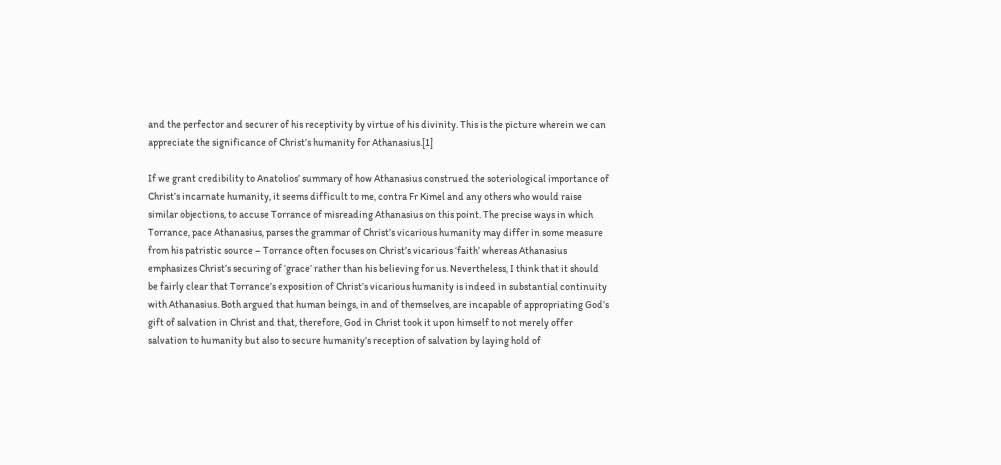and the perfector and securer of his receptivity by virtue of his divinity. This is the picture wherein we can appreciate the significance of Christ’s humanity for Athanasius.[1]

If we grant credibility to Anatolios’ summary of how Athanasius construed the soteriological importance of Christ’s incarnate humanity, it seems difficult to me, contra Fr Kimel and any others who would raise similar objections, to accuse Torrance of misreading Athanasius on this point. The precise ways in which Torrance, pace Athanasius, parses the grammar of Christ’s vicarious humanity may differ in some measure from his patristic source – Torrance often focuses on Christ’s vicarious ‘faith’ whereas Athanasius emphasizes Christ’s securing of ‘grace’ rather than his believing for us. Nevertheless, I think that it should be fairly clear that Torrance’s exposition of Christ’s vicarious humanity is indeed in substantial continuity with Athanasius. Both argued that human beings, in and of themselves, are incapable of appropriating God’s gift of salvation in Christ and that, therefore, God in Christ took it upon himself to not merely offer salvation to humanity but also to secure humanity’s reception of salvation by laying hold of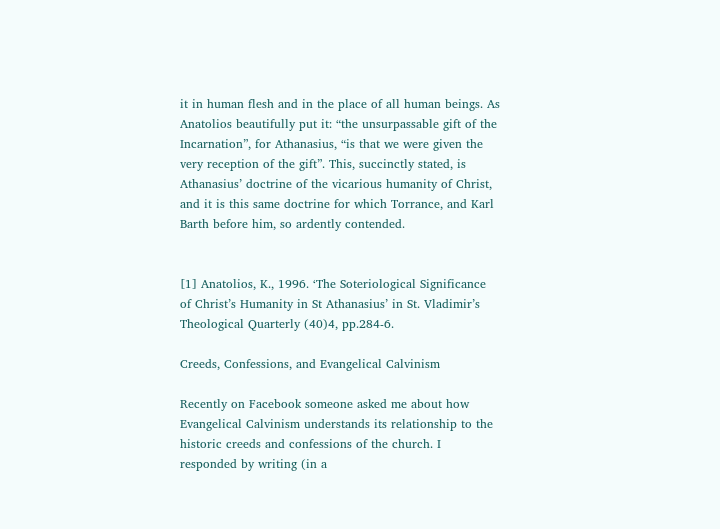it in human flesh and in the place of all human beings. As Anatolios beautifully put it: “the unsurpassable gift of the Incarnation”, for Athanasius, “is that we were given the very reception of the gift”. This, succinctly stated, is Athanasius’ doctrine of the vicarious humanity of Christ, and it is this same doctrine for which Torrance, and Karl Barth before him, so ardently contended.


[1] Anatolios, K., 1996. ‘The Soteriological Significance of Christ’s Humanity in St Athanasius’ in St. Vladimir’s Theological Quarterly (40)4, pp.284-6.

Creeds, Confessions, and Evangelical Calvinism

Recently on Facebook someone asked me about how Evangelical Calvinism understands its relationship to the historic creeds and confessions of the church. I responded by writing (in a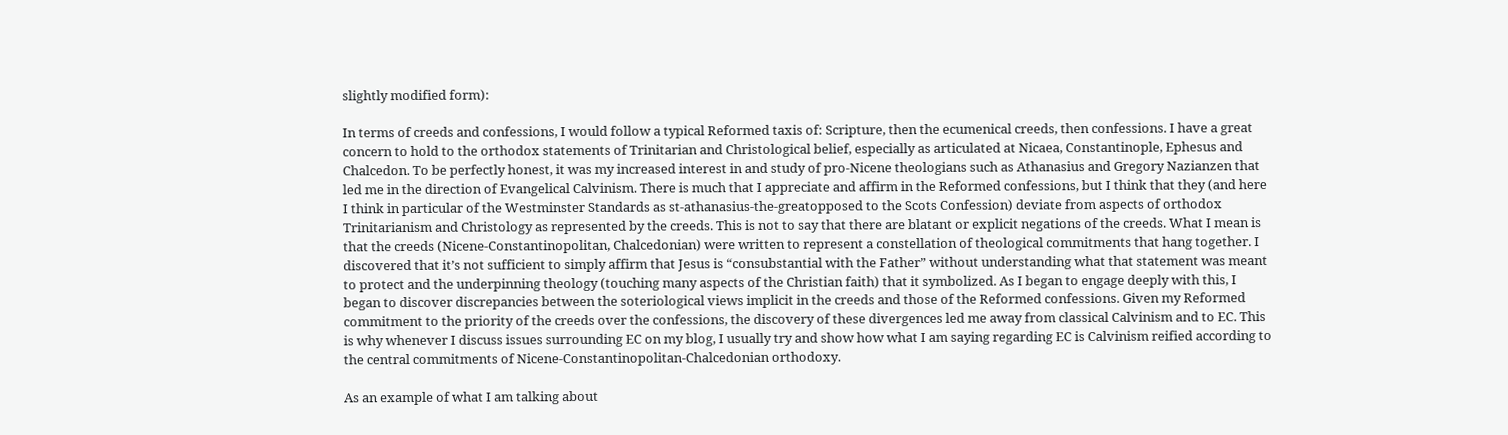slightly modified form):

In terms of creeds and confessions, I would follow a typical Reformed taxis of: Scripture, then the ecumenical creeds, then confessions. I have a great concern to hold to the orthodox statements of Trinitarian and Christological belief, especially as articulated at Nicaea, Constantinople, Ephesus and Chalcedon. To be perfectly honest, it was my increased interest in and study of pro-Nicene theologians such as Athanasius and Gregory Nazianzen that led me in the direction of Evangelical Calvinism. There is much that I appreciate and affirm in the Reformed confessions, but I think that they (and here I think in particular of the Westminster Standards as st-athanasius-the-greatopposed to the Scots Confession) deviate from aspects of orthodox Trinitarianism and Christology as represented by the creeds. This is not to say that there are blatant or explicit negations of the creeds. What I mean is that the creeds (Nicene-Constantinopolitan, Chalcedonian) were written to represent a constellation of theological commitments that hang together. I discovered that it’s not sufficient to simply affirm that Jesus is “consubstantial with the Father” without understanding what that statement was meant to protect and the underpinning theology (touching many aspects of the Christian faith) that it symbolized. As I began to engage deeply with this, I began to discover discrepancies between the soteriological views implicit in the creeds and those of the Reformed confessions. Given my Reformed commitment to the priority of the creeds over the confessions, the discovery of these divergences led me away from classical Calvinism and to EC. This is why whenever I discuss issues surrounding EC on my blog, I usually try and show how what I am saying regarding EC is Calvinism reified according to the central commitments of Nicene-Constantinopolitan-Chalcedonian orthodoxy.

As an example of what I am talking about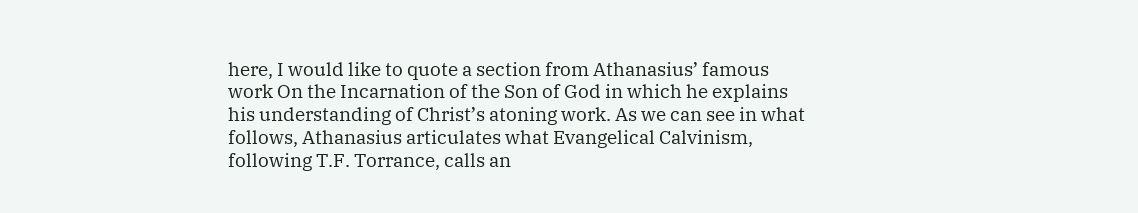here, I would like to quote a section from Athanasius’ famous work On the Incarnation of the Son of God in which he explains his understanding of Christ’s atoning work. As we can see in what follows, Athanasius articulates what Evangelical Calvinism, following T.F. Torrance, calls an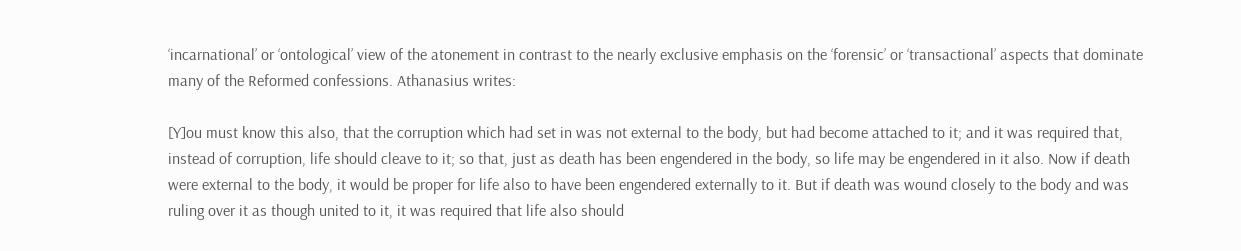‘incarnational’ or ‘ontological’ view of the atonement in contrast to the nearly exclusive emphasis on the ‘forensic’ or ‘transactional’ aspects that dominate many of the Reformed confessions. Athanasius writes:

[Y]ou must know this also, that the corruption which had set in was not external to the body, but had become attached to it; and it was required that, instead of corruption, life should cleave to it; so that, just as death has been engendered in the body, so life may be engendered in it also. Now if death were external to the body, it would be proper for life also to have been engendered externally to it. But if death was wound closely to the body and was ruling over it as though united to it, it was required that life also should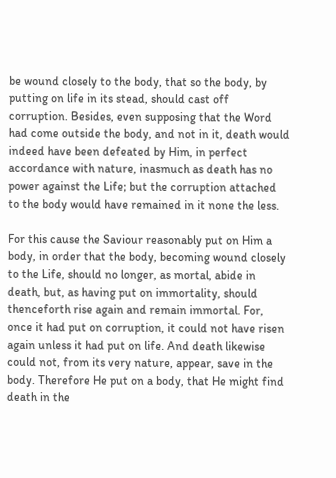be wound closely to the body, that so the body, by putting on life in its stead, should cast off corruption. Besides, even supposing that the Word had come outside the body, and not in it, death would indeed have been defeated by Him, in perfect accordance with nature, inasmuch as death has no power against the Life; but the corruption attached to the body would have remained in it none the less.

For this cause the Saviour reasonably put on Him a body, in order that the body, becoming wound closely to the Life, should no longer, as mortal, abide in death, but, as having put on immortality, should thenceforth rise again and remain immortal. For, once it had put on corruption, it could not have risen again unless it had put on life. And death likewise could not, from its very nature, appear, save in the body. Therefore He put on a body, that He might find death in the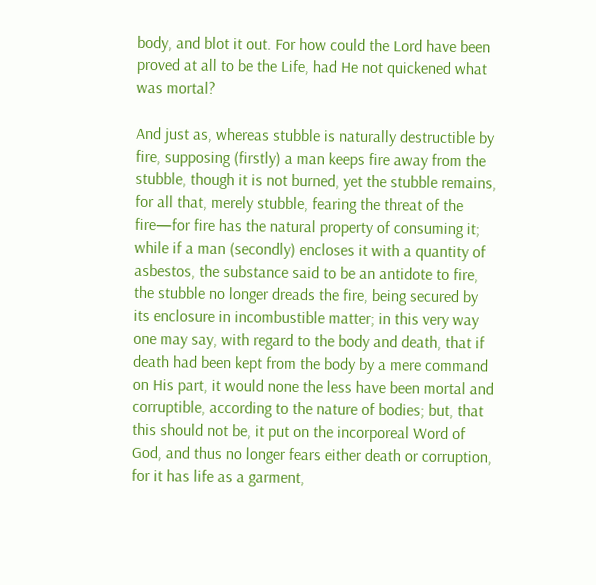body, and blot it out. For how could the Lord have been proved at all to be the Life, had He not quickened what was mortal?

And just as, whereas stubble is naturally destructible by fire, supposing (firstly) a man keeps fire away from the stubble, though it is not burned, yet the stubble remains, for all that, merely stubble, fearing the threat of the fire—for fire has the natural property of consuming it; while if a man (secondly) encloses it with a quantity of asbestos, the substance said to be an antidote to fire, the stubble no longer dreads the fire, being secured by its enclosure in incombustible matter; in this very way one may say, with regard to the body and death, that if death had been kept from the body by a mere command on His part, it would none the less have been mortal and corruptible, according to the nature of bodies; but, that this should not be, it put on the incorporeal Word of God, and thus no longer fears either death or corruption, for it has life as a garment,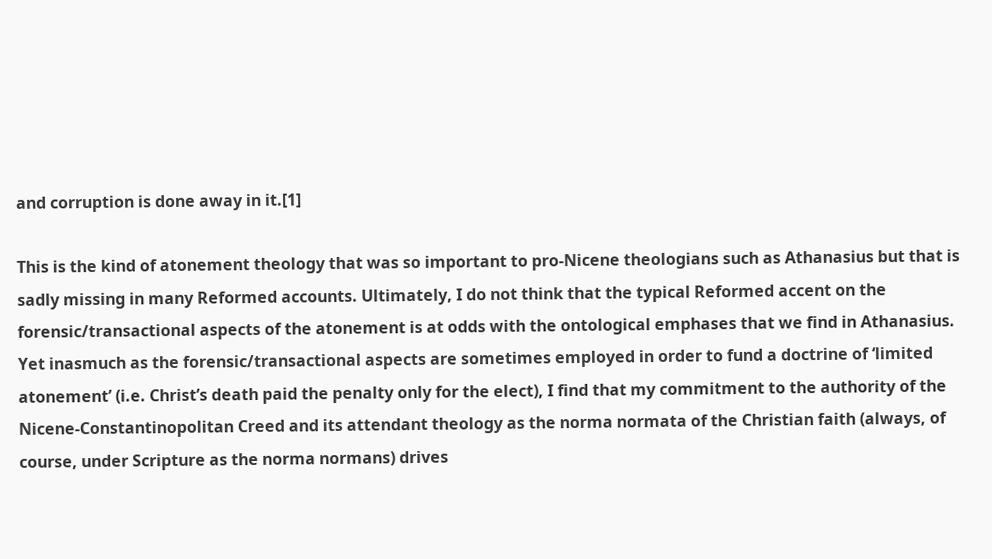and corruption is done away in it.[1]

This is the kind of atonement theology that was so important to pro-Nicene theologians such as Athanasius but that is sadly missing in many Reformed accounts. Ultimately, I do not think that the typical Reformed accent on the forensic/transactional aspects of the atonement is at odds with the ontological emphases that we find in Athanasius. Yet inasmuch as the forensic/transactional aspects are sometimes employed in order to fund a doctrine of ‘limited atonement’ (i.e. Christ’s death paid the penalty only for the elect), I find that my commitment to the authority of the Nicene-Constantinopolitan Creed and its attendant theology as the norma normata of the Christian faith (always, of course, under Scripture as the norma normans) drives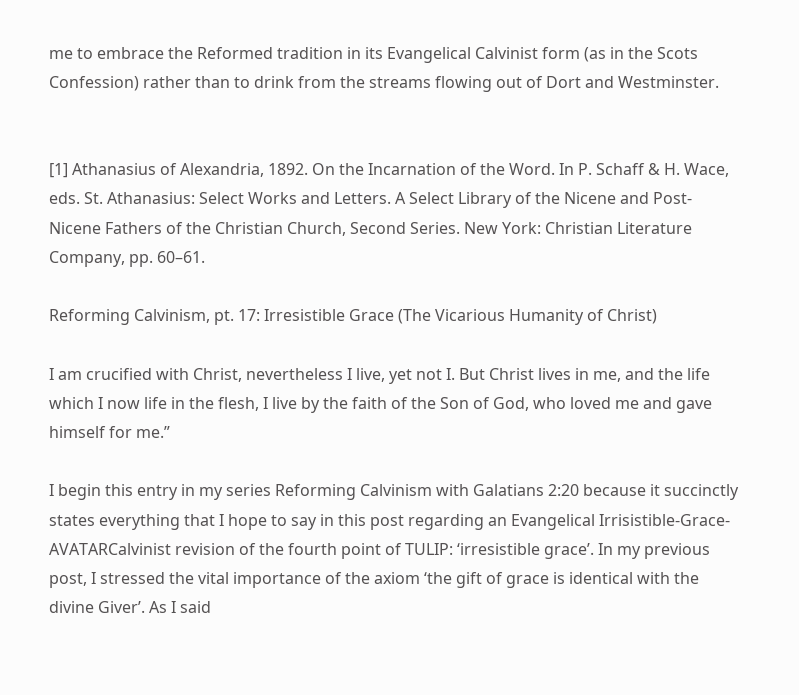me to embrace the Reformed tradition in its Evangelical Calvinist form (as in the Scots Confession) rather than to drink from the streams flowing out of Dort and Westminster.


[1] Athanasius of Alexandria, 1892. On the Incarnation of the Word. In P. Schaff & H. Wace, eds. St. Athanasius: Select Works and Letters. A Select Library of the Nicene and Post-Nicene Fathers of the Christian Church, Second Series. New York: Christian Literature Company, pp. 60–61.

Reforming Calvinism, pt. 17: Irresistible Grace (The Vicarious Humanity of Christ)

I am crucified with Christ, nevertheless I live, yet not I. But Christ lives in me, and the life which I now life in the flesh, I live by the faith of the Son of God, who loved me and gave himself for me.”

I begin this entry in my series Reforming Calvinism with Galatians 2:20 because it succinctly states everything that I hope to say in this post regarding an Evangelical Irrisistible-Grace-AVATARCalvinist revision of the fourth point of TULIP: ‘irresistible grace’. In my previous post, I stressed the vital importance of the axiom ‘the gift of grace is identical with the divine Giver’. As I said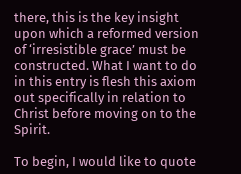there, this is the key insight upon which a reformed version of ‘irresistible grace’ must be constructed. What I want to do in this entry is flesh this axiom out specifically in relation to Christ before moving on to the Spirit.

To begin, I would like to quote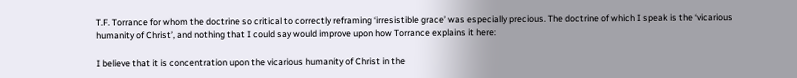T.F. Torrance for whom the doctrine so critical to correctly reframing ‘irresistible grace’ was especially precious. The doctrine of which I speak is the ‘vicarious humanity of Christ’, and nothing that I could say would improve upon how Torrance explains it here:

I believe that it is concentration upon the vicarious humanity of Christ in the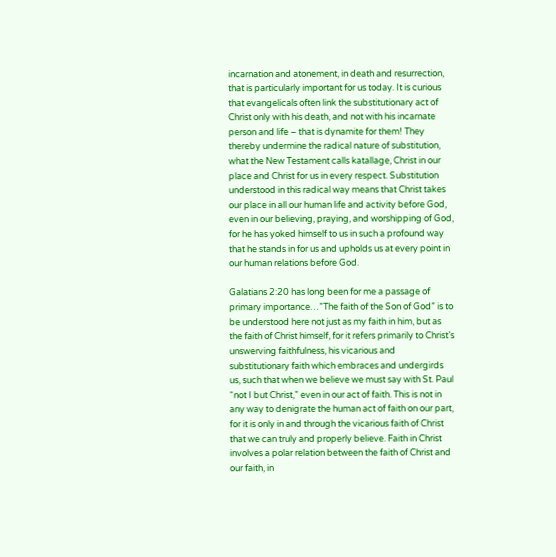incarnation and atonement, in death and resurrection, that is particularly important for us today. It is curious that evangelicals often link the substitutionary act of Christ only with his death, and not with his incarnate person and life – that is dynamite for them! They thereby undermine the radical nature of substitution, what the New Testament calls katallage, Christ in our place and Christ for us in every respect. Substitution understood in this radical way means that Christ takes our place in all our human life and activity before God, even in our believing, praying, and worshipping of God, for he has yoked himself to us in such a profound way that he stands in for us and upholds us at every point in our human relations before God.

Galatians 2:20 has long been for me a passage of primary importance…”The faith of the Son of God” is to be understood here not just as my faith in him, but as the faith of Christ himself, for it refers primarily to Christ’s unswerving faithfulness, his vicarious and substitutionary faith which embraces and undergirds us, such that when we believe we must say with St. Paul “not I but Christ,” even in our act of faith. This is not in any way to denigrate the human act of faith on our part, for it is only in and through the vicarious faith of Christ that we can truly and properly believe. Faith in Christ involves a polar relation between the faith of Christ and our faith, in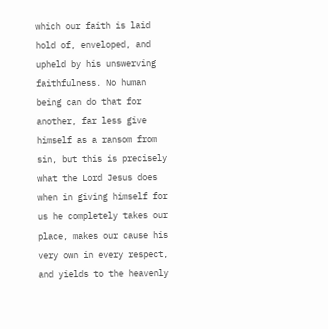which our faith is laid hold of, enveloped, and upheld by his unswerving faithfulness. No human being can do that for another, far less give himself as a ransom from sin, but this is precisely what the Lord Jesus does when in giving himself for us he completely takes our place, makes our cause his very own in every respect, and yields to the heavenly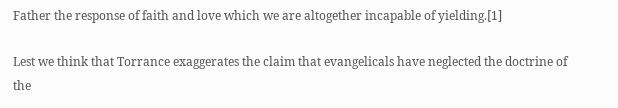Father the response of faith and love which we are altogether incapable of yielding.[1]

Lest we think that Torrance exaggerates the claim that evangelicals have neglected the doctrine of the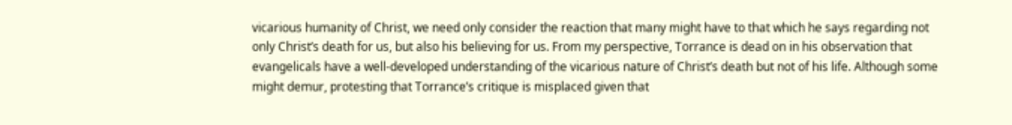vicarious humanity of Christ, we need only consider the reaction that many might have to that which he says regarding not only Christ’s death for us, but also his believing for us. From my perspective, Torrance is dead on in his observation that evangelicals have a well-developed understanding of the vicarious nature of Christ’s death but not of his life. Although some might demur, protesting that Torrance’s critique is misplaced given that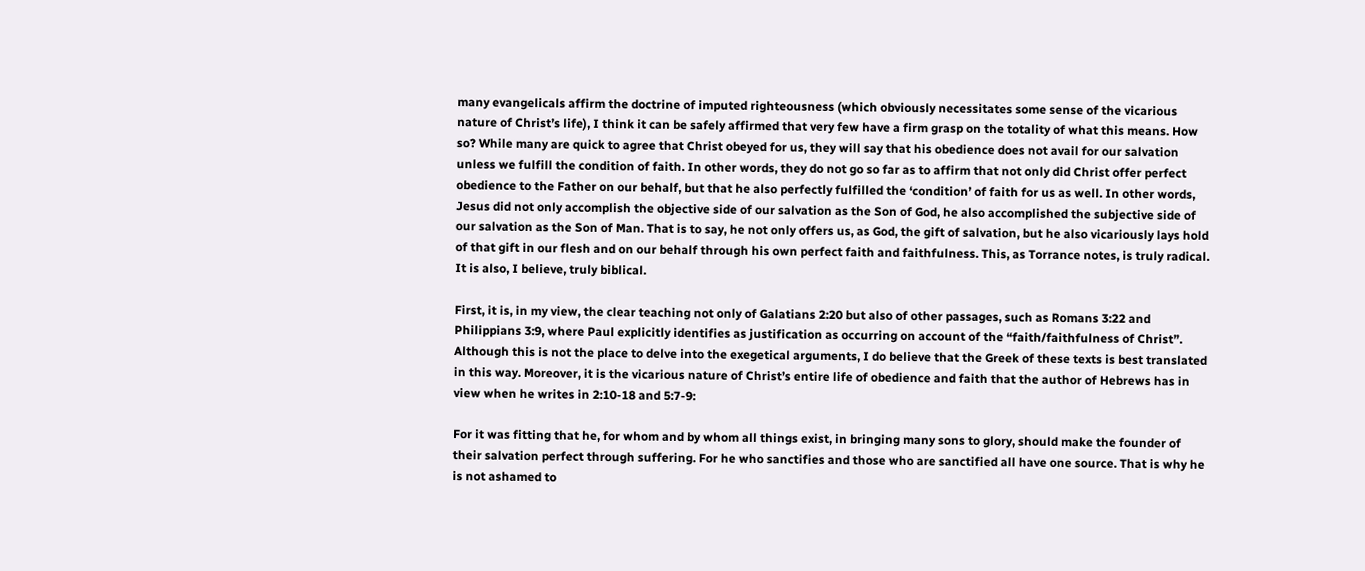many evangelicals affirm the doctrine of imputed righteousness (which obviously necessitates some sense of the vicarious nature of Christ’s life), I think it can be safely affirmed that very few have a firm grasp on the totality of what this means. How so? While many are quick to agree that Christ obeyed for us, they will say that his obedience does not avail for our salvation unless we fulfill the condition of faith. In other words, they do not go so far as to affirm that not only did Christ offer perfect obedience to the Father on our behalf, but that he also perfectly fulfilled the ‘condition’ of faith for us as well. In other words, Jesus did not only accomplish the objective side of our salvation as the Son of God, he also accomplished the subjective side of our salvation as the Son of Man. That is to say, he not only offers us, as God, the gift of salvation, but he also vicariously lays hold of that gift in our flesh and on our behalf through his own perfect faith and faithfulness. This, as Torrance notes, is truly radical. It is also, I believe, truly biblical.

First, it is, in my view, the clear teaching not only of Galatians 2:20 but also of other passages, such as Romans 3:22 and Philippians 3:9, where Paul explicitly identifies as justification as occurring on account of the “faith/faithfulness of Christ”. Although this is not the place to delve into the exegetical arguments, I do believe that the Greek of these texts is best translated in this way. Moreover, it is the vicarious nature of Christ’s entire life of obedience and faith that the author of Hebrews has in view when he writes in 2:10-18 and 5:7-9:

For it was fitting that he, for whom and by whom all things exist, in bringing many sons to glory, should make the founder of their salvation perfect through suffering. For he who sanctifies and those who are sanctified all have one source. That is why he is not ashamed to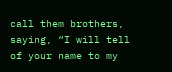call them brothers, saying, “I will tell of your name to my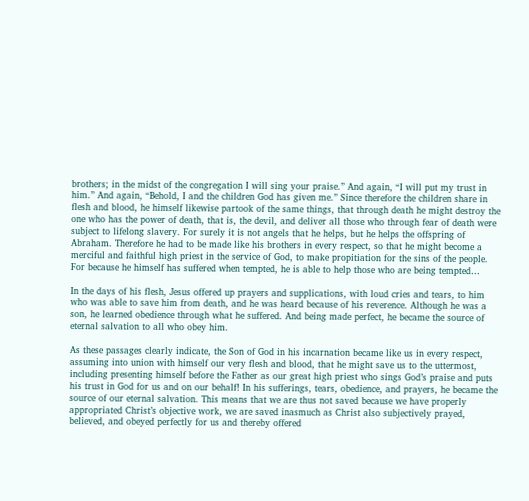brothers; in the midst of the congregation I will sing your praise.” And again, “I will put my trust in him.” And again, “Behold, I and the children God has given me.” Since therefore the children share in flesh and blood, he himself likewise partook of the same things, that through death he might destroy the one who has the power of death, that is, the devil, and deliver all those who through fear of death were subject to lifelong slavery. For surely it is not angels that he helps, but he helps the offspring of Abraham. Therefore he had to be made like his brothers in every respect, so that he might become a merciful and faithful high priest in the service of God, to make propitiation for the sins of the people. For because he himself has suffered when tempted, he is able to help those who are being tempted…

In the days of his flesh, Jesus offered up prayers and supplications, with loud cries and tears, to him who was able to save him from death, and he was heard because of his reverence. Although he was a son, he learned obedience through what he suffered. And being made perfect, he became the source of eternal salvation to all who obey him.

As these passages clearly indicate, the Son of God in his incarnation became like us in every respect, assuming into union with himself our very flesh and blood, that he might save us to the uttermost, including presenting himself before the Father as our great high priest who sings God’s praise and puts his trust in God for us and on our behalf! In his sufferings, tears, obedience, and prayers, he became the source of our eternal salvation. This means that we are thus not saved because we have properly appropriated Christ’s objective work, we are saved inasmuch as Christ also subjectively prayed, believed, and obeyed perfectly for us and thereby offered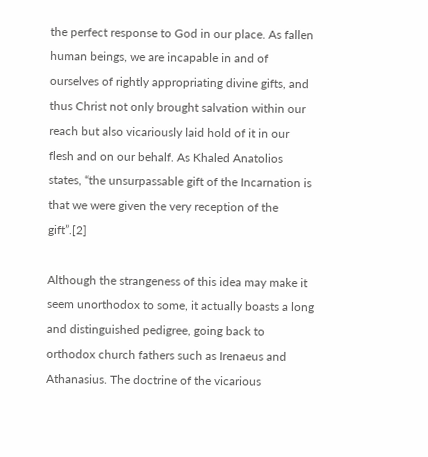the perfect response to God in our place. As fallen human beings, we are incapable in and of ourselves of rightly appropriating divine gifts, and thus Christ not only brought salvation within our reach but also vicariously laid hold of it in our flesh and on our behalf. As Khaled Anatolios states, “the unsurpassable gift of the Incarnation is that we were given the very reception of the gift”.[2]

Although the strangeness of this idea may make it seem unorthodox to some, it actually boasts a long and distinguished pedigree, going back to orthodox church fathers such as Irenaeus and Athanasius. The doctrine of the vicarious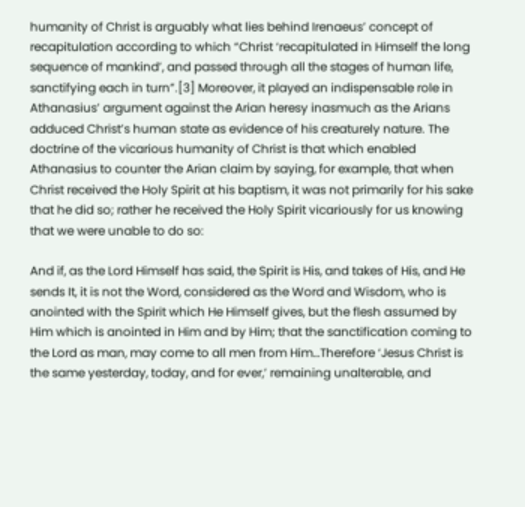humanity of Christ is arguably what lies behind Irenaeus’ concept of recapitulation according to which “Christ ‘recapitulated in Himself the long sequence of mankind’, and passed through all the stages of human life, sanctifying each in turn”.[3] Moreover, it played an indispensable role in Athanasius’ argument against the Arian heresy inasmuch as the Arians adduced Christ’s human state as evidence of his creaturely nature. The doctrine of the vicarious humanity of Christ is that which enabled Athanasius to counter the Arian claim by saying, for example, that when Christ received the Holy Spirit at his baptism, it was not primarily for his sake that he did so; rather he received the Holy Spirit vicariously for us knowing that we were unable to do so:

And if, as the Lord Himself has said, the Spirit is His, and takes of His, and He sends It, it is not the Word, considered as the Word and Wisdom, who is anointed with the Spirit which He Himself gives, but the flesh assumed by Him which is anointed in Him and by Him; that the sanctification coming to the Lord as man, may come to all men from Him…Therefore ‘Jesus Christ is the same yesterday, today, and for ever,’ remaining unalterable, and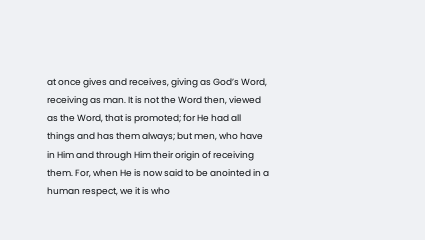at once gives and receives, giving as God’s Word, receiving as man. It is not the Word then, viewed as the Word, that is promoted; for He had all things and has them always; but men, who have in Him and through Him their origin of receiving them. For, when He is now said to be anointed in a human respect, we it is who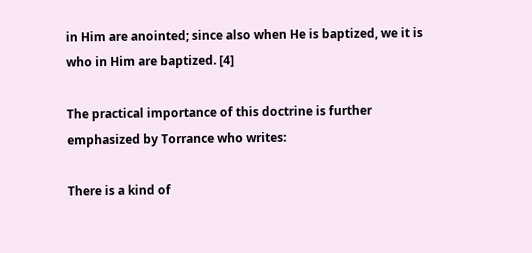in Him are anointed; since also when He is baptized, we it is who in Him are baptized. [4]

The practical importance of this doctrine is further emphasized by Torrance who writes:

There is a kind of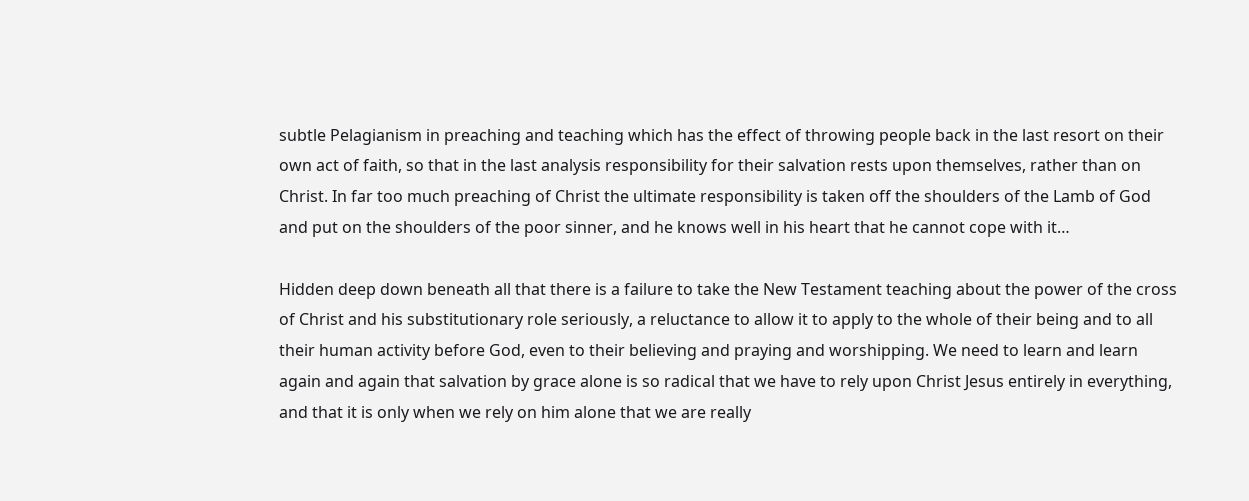subtle Pelagianism in preaching and teaching which has the effect of throwing people back in the last resort on their own act of faith, so that in the last analysis responsibility for their salvation rests upon themselves, rather than on Christ. In far too much preaching of Christ the ultimate responsibility is taken off the shoulders of the Lamb of God and put on the shoulders of the poor sinner, and he knows well in his heart that he cannot cope with it…

Hidden deep down beneath all that there is a failure to take the New Testament teaching about the power of the cross of Christ and his substitutionary role seriously, a reluctance to allow it to apply to the whole of their being and to all their human activity before God, even to their believing and praying and worshipping. We need to learn and learn again and again that salvation by grace alone is so radical that we have to rely upon Christ Jesus entirely in everything, and that it is only when we rely on him alone that we are really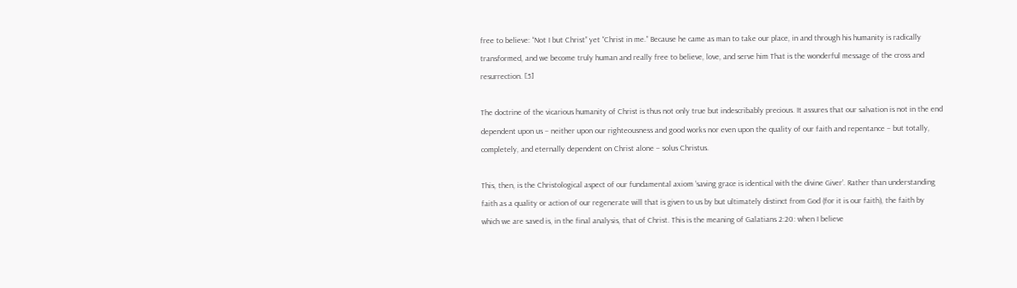free to believe: “Not I but Christ” yet “Christ in me.” Because he came as man to take our place, in and through his humanity is radically transformed, and we become truly human and really free to believe, love, and serve him That is the wonderful message of the cross and resurrection. [5]

The doctrine of the vicarious humanity of Christ is thus not only true but indescribably precious. It assures that our salvation is not in the end dependent upon us – neither upon our righteousness and good works nor even upon the quality of our faith and repentance – but totally, completely, and eternally dependent on Christ alone – solus Christus.

This, then, is the Christological aspect of our fundamental axiom ‘saving grace is identical with the divine Giver’. Rather than understanding faith as a quality or action of our regenerate will that is given to us by but ultimately distinct from God (for it is our faith), the faith by which we are saved is, in the final analysis, that of Christ. This is the meaning of Galatians 2:20: when I believe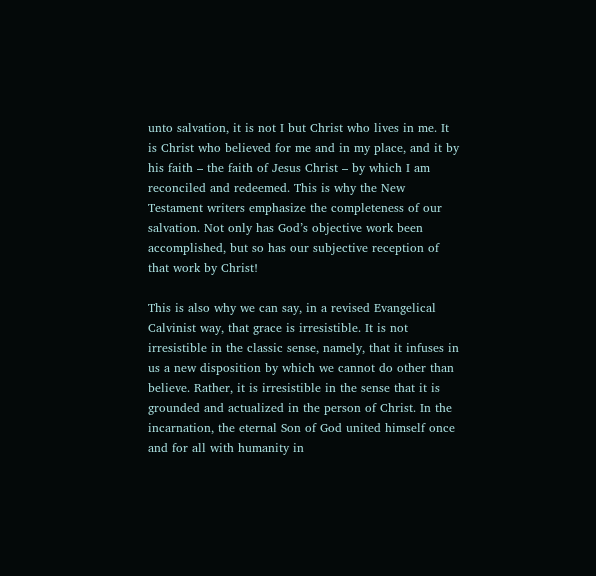unto salvation, it is not I but Christ who lives in me. It is Christ who believed for me and in my place, and it by his faith – the faith of Jesus Christ – by which I am reconciled and redeemed. This is why the New Testament writers emphasize the completeness of our salvation. Not only has God’s objective work been accomplished, but so has our subjective reception of that work by Christ!

This is also why we can say, in a revised Evangelical Calvinist way, that grace is irresistible. It is not irresistible in the classic sense, namely, that it infuses in us a new disposition by which we cannot do other than believe. Rather, it is irresistible in the sense that it is grounded and actualized in the person of Christ. In the incarnation, the eternal Son of God united himself once and for all with humanity in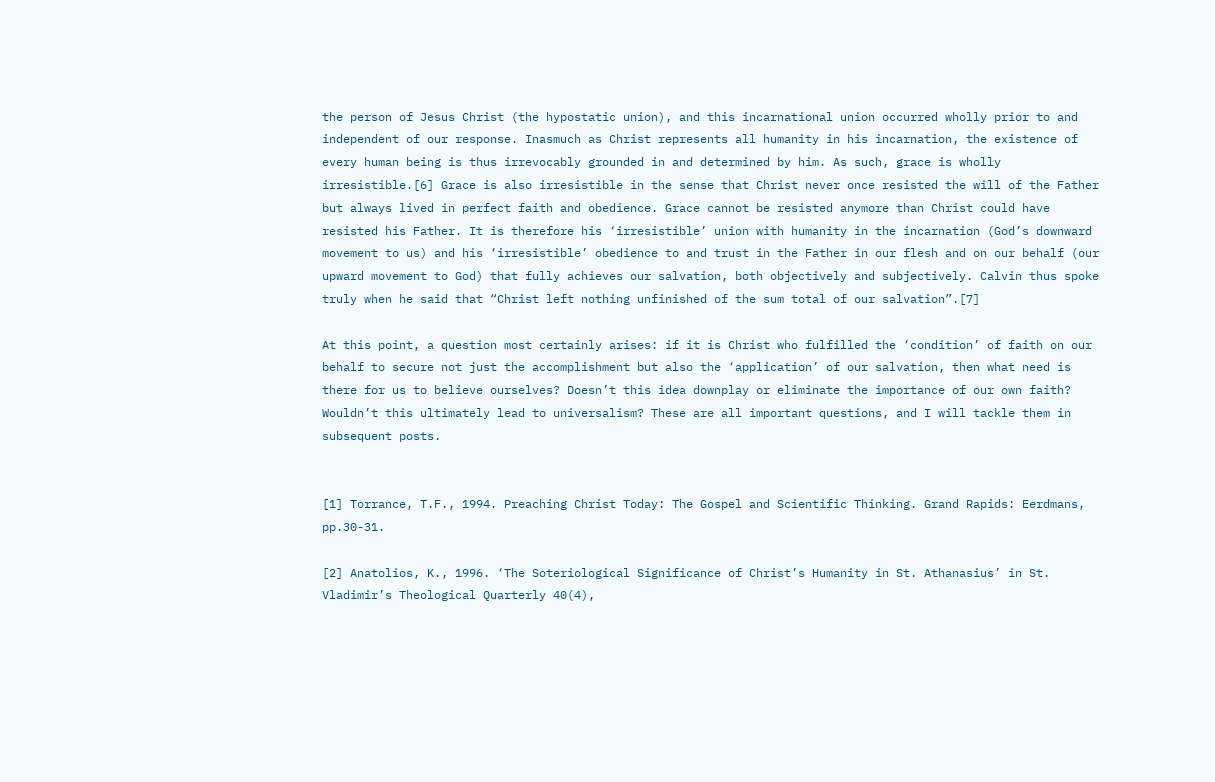the person of Jesus Christ (the hypostatic union), and this incarnational union occurred wholly prior to and independent of our response. Inasmuch as Christ represents all humanity in his incarnation, the existence of every human being is thus irrevocably grounded in and determined by him. As such, grace is wholly irresistible.[6] Grace is also irresistible in the sense that Christ never once resisted the will of the Father but always lived in perfect faith and obedience. Grace cannot be resisted anymore than Christ could have resisted his Father. It is therefore his ‘irresistible’ union with humanity in the incarnation (God’s downward movement to us) and his ‘irresistible’ obedience to and trust in the Father in our flesh and on our behalf (our upward movement to God) that fully achieves our salvation, both objectively and subjectively. Calvin thus spoke truly when he said that “Christ left nothing unfinished of the sum total of our salvation”.[7]

At this point, a question most certainly arises: if it is Christ who fulfilled the ‘condition’ of faith on our behalf to secure not just the accomplishment but also the ‘application’ of our salvation, then what need is there for us to believe ourselves? Doesn’t this idea downplay or eliminate the importance of our own faith? Wouldn’t this ultimately lead to universalism? These are all important questions, and I will tackle them in subsequent posts.


[1] Torrance, T.F., 1994. Preaching Christ Today: The Gospel and Scientific Thinking. Grand Rapids: Eerdmans, pp.30-31.

[2] Anatolios, K., 1996. ‘The Soteriological Significance of Christ’s Humanity in St. Athanasius’ in St. Vladimir’s Theological Quarterly 40(4),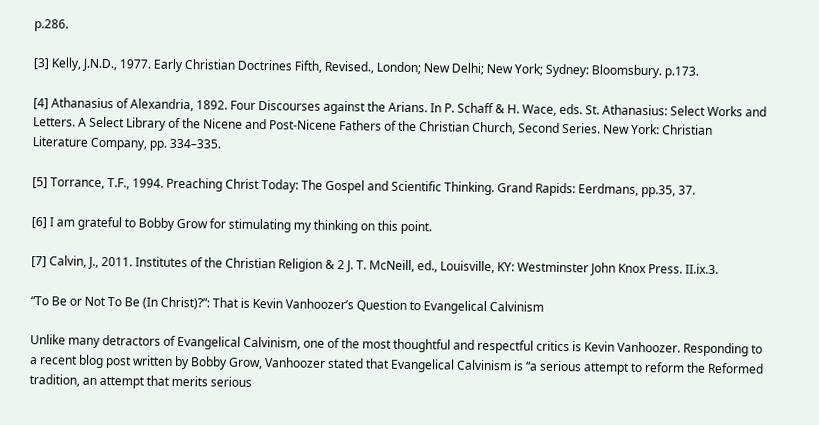p.286.

[3] Kelly, J.N.D., 1977. Early Christian Doctrines Fifth, Revised., London; New Delhi; New York; Sydney: Bloomsbury. p.173.

[4] Athanasius of Alexandria, 1892. Four Discourses against the Arians. In P. Schaff & H. Wace, eds. St. Athanasius: Select Works and Letters. A Select Library of the Nicene and Post-Nicene Fathers of the Christian Church, Second Series. New York: Christian Literature Company, pp. 334–335.

[5] Torrance, T.F., 1994. Preaching Christ Today: The Gospel and Scientific Thinking. Grand Rapids: Eerdmans, pp.35, 37.

[6] I am grateful to Bobby Grow for stimulating my thinking on this point.

[7] Calvin, J., 2011. Institutes of the Christian Religion & 2 J. T. McNeill, ed., Louisville, KY: Westminster John Knox Press. II.ix.3.

“To Be or Not To Be (In Christ)?”: That is Kevin Vanhoozer’s Question to Evangelical Calvinism

Unlike many detractors of Evangelical Calvinism, one of the most thoughtful and respectful critics is Kevin Vanhoozer. Responding to a recent blog post written by Bobby Grow, Vanhoozer stated that Evangelical Calvinism is “a serious attempt to reform the Reformed tradition, an attempt that merits serious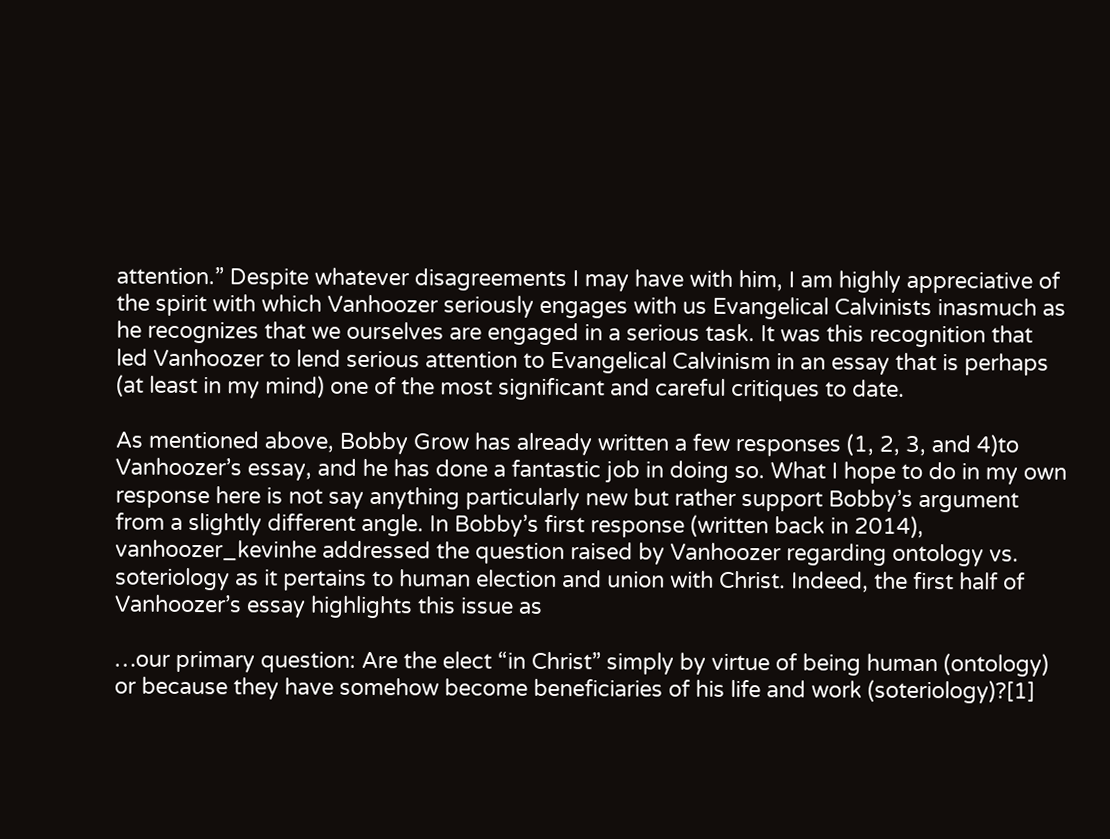attention.” Despite whatever disagreements I may have with him, I am highly appreciative of the spirit with which Vanhoozer seriously engages with us Evangelical Calvinists inasmuch as he recognizes that we ourselves are engaged in a serious task. It was this recognition that led Vanhoozer to lend serious attention to Evangelical Calvinism in an essay that is perhaps (at least in my mind) one of the most significant and careful critiques to date.

As mentioned above, Bobby Grow has already written a few responses (1, 2, 3, and 4)to Vanhoozer’s essay, and he has done a fantastic job in doing so. What I hope to do in my own response here is not say anything particularly new but rather support Bobby’s argument from a slightly different angle. In Bobby’s first response (written back in 2014), vanhoozer_kevinhe addressed the question raised by Vanhoozer regarding ontology vs. soteriology as it pertains to human election and union with Christ. Indeed, the first half of Vanhoozer’s essay highlights this issue as

…our primary question: Are the elect “in Christ” simply by virtue of being human (ontology) or because they have somehow become beneficiaries of his life and work (soteriology)?[1]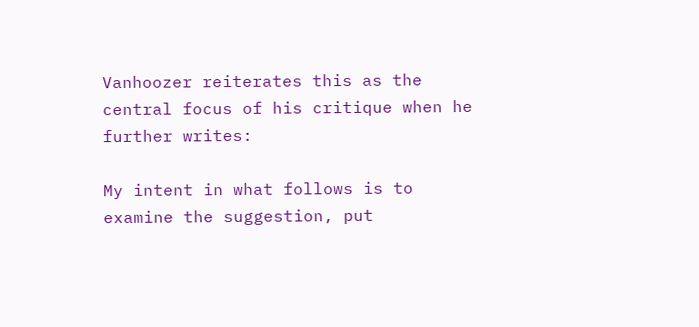Vanhoozer reiterates this as the central focus of his critique when he further writes:

My intent in what follows is to examine the suggestion, put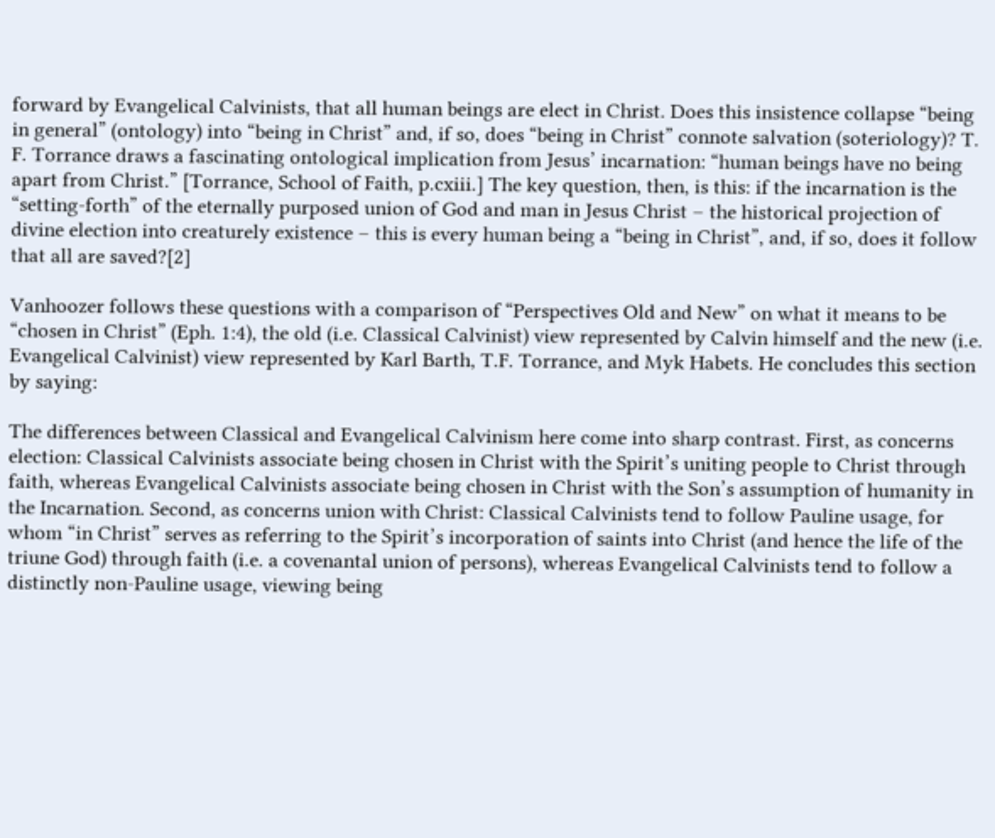forward by Evangelical Calvinists, that all human beings are elect in Christ. Does this insistence collapse “being in general” (ontology) into “being in Christ” and, if so, does “being in Christ” connote salvation (soteriology)? T. F. Torrance draws a fascinating ontological implication from Jesus’ incarnation: “human beings have no being apart from Christ.” [Torrance, School of Faith, p.cxiii.] The key question, then, is this: if the incarnation is the “setting-forth” of the eternally purposed union of God and man in Jesus Christ – the historical projection of divine election into creaturely existence – this is every human being a “being in Christ”, and, if so, does it follow that all are saved?[2]

Vanhoozer follows these questions with a comparison of “Perspectives Old and New” on what it means to be “chosen in Christ” (Eph. 1:4), the old (i.e. Classical Calvinist) view represented by Calvin himself and the new (i.e. Evangelical Calvinist) view represented by Karl Barth, T.F. Torrance, and Myk Habets. He concludes this section by saying:

The differences between Classical and Evangelical Calvinism here come into sharp contrast. First, as concerns election: Classical Calvinists associate being chosen in Christ with the Spirit’s uniting people to Christ through faith, whereas Evangelical Calvinists associate being chosen in Christ with the Son’s assumption of humanity in the Incarnation. Second, as concerns union with Christ: Classical Calvinists tend to follow Pauline usage, for whom “in Christ” serves as referring to the Spirit’s incorporation of saints into Christ (and hence the life of the triune God) through faith (i.e. a covenantal union of persons), whereas Evangelical Calvinists tend to follow a distinctly non-Pauline usage, viewing being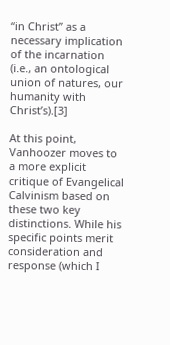“in Christ” as a necessary implication of the incarnation (i.e., an ontological union of natures, our humanity with Christ’s).[3]

At this point, Vanhoozer moves to a more explicit critique of Evangelical Calvinism based on these two key distinctions. While his specific points merit consideration and response (which I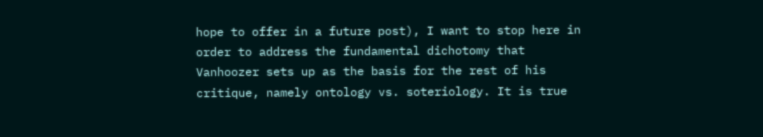hope to offer in a future post), I want to stop here in order to address the fundamental dichotomy that Vanhoozer sets up as the basis for the rest of his critique, namely ontology vs. soteriology. It is true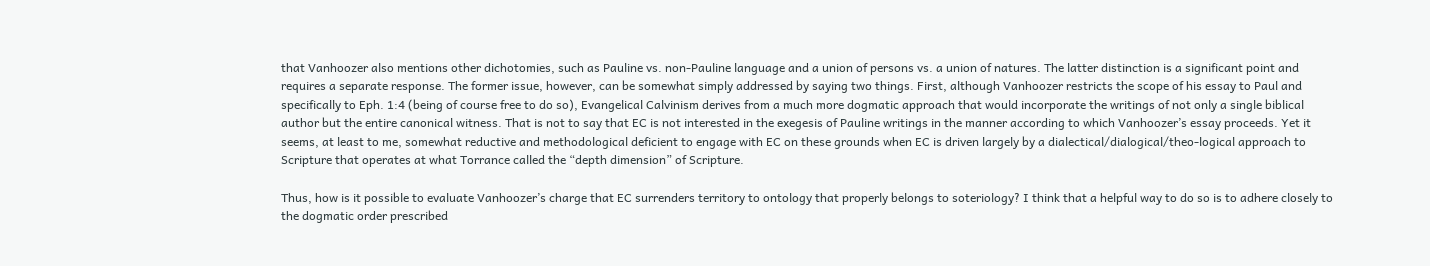that Vanhoozer also mentions other dichotomies, such as Pauline vs. non-Pauline language and a union of persons vs. a union of natures. The latter distinction is a significant point and requires a separate response. The former issue, however, can be somewhat simply addressed by saying two things. First, although Vanhoozer restricts the scope of his essay to Paul and specifically to Eph. 1:4 (being of course free to do so), Evangelical Calvinism derives from a much more dogmatic approach that would incorporate the writings of not only a single biblical author but the entire canonical witness. That is not to say that EC is not interested in the exegesis of Pauline writings in the manner according to which Vanhoozer’s essay proceeds. Yet it seems, at least to me, somewhat reductive and methodological deficient to engage with EC on these grounds when EC is driven largely by a dialectical/dialogical/theo-logical approach to Scripture that operates at what Torrance called the “depth dimension” of Scripture.

Thus, how is it possible to evaluate Vanhoozer’s charge that EC surrenders territory to ontology that properly belongs to soteriology? I think that a helpful way to do so is to adhere closely to the dogmatic order prescribed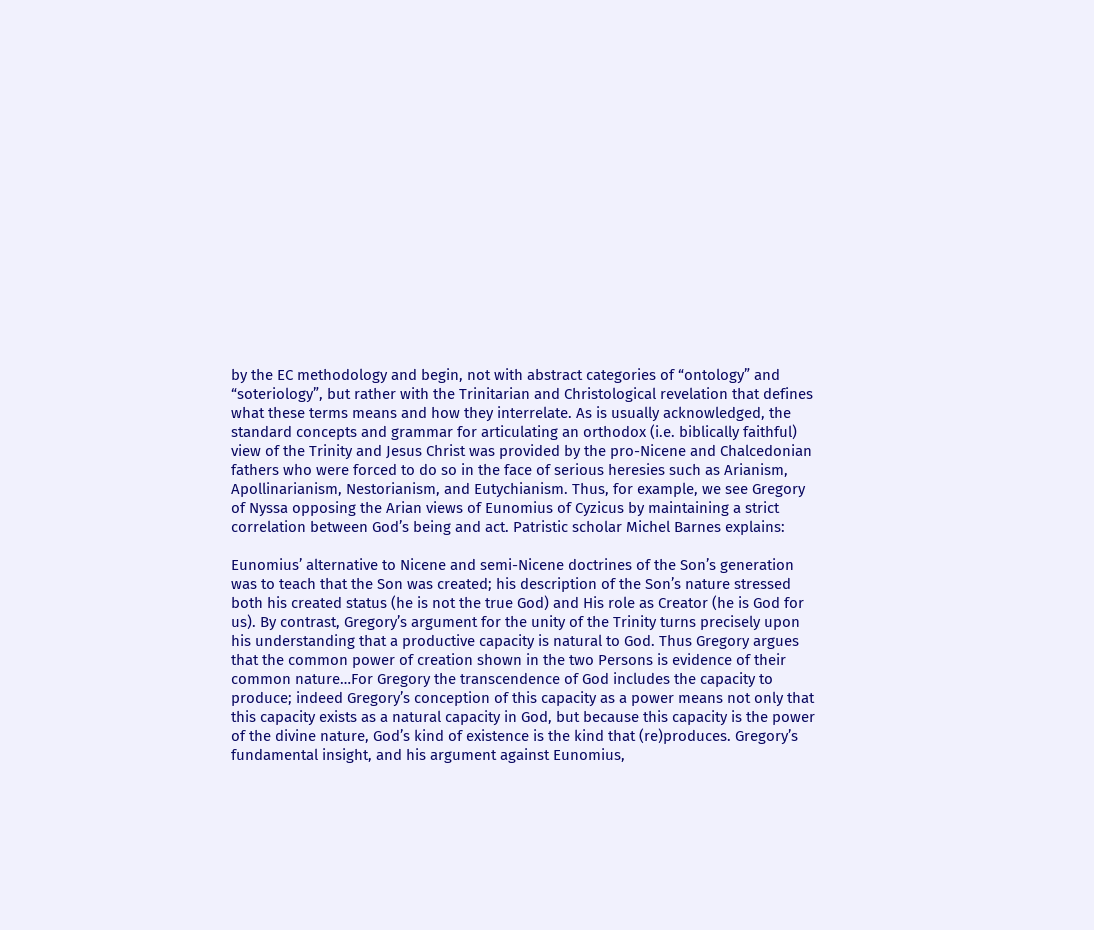by the EC methodology and begin, not with abstract categories of “ontology” and “soteriology”, but rather with the Trinitarian and Christological revelation that defines what these terms means and how they interrelate. As is usually acknowledged, the standard concepts and grammar for articulating an orthodox (i.e. biblically faithful) view of the Trinity and Jesus Christ was provided by the pro-Nicene and Chalcedonian fathers who were forced to do so in the face of serious heresies such as Arianism, Apollinarianism, Nestorianism, and Eutychianism. Thus, for example, we see Gregory of Nyssa opposing the Arian views of Eunomius of Cyzicus by maintaining a strict correlation between God’s being and act. Patristic scholar Michel Barnes explains:

Eunomius’ alternative to Nicene and semi-Nicene doctrines of the Son’s generation was to teach that the Son was created; his description of the Son’s nature stressed both his created status (he is not the true God) and His role as Creator (he is God for us). By contrast, Gregory’s argument for the unity of the Trinity turns precisely upon his understanding that a productive capacity is natural to God. Thus Gregory argues that the common power of creation shown in the two Persons is evidence of their common nature…For Gregory the transcendence of God includes the capacity to produce; indeed Gregory’s conception of this capacity as a power means not only that this capacity exists as a natural capacity in God, but because this capacity is the power of the divine nature, God’s kind of existence is the kind that (re)produces. Gregory’s fundamental insight, and his argument against Eunomius,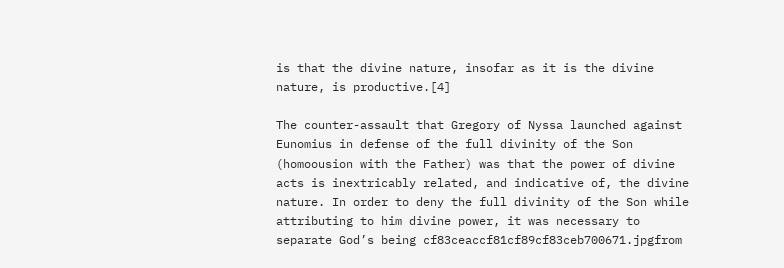is that the divine nature, insofar as it is the divine nature, is productive.[4]

The counter-assault that Gregory of Nyssa launched against Eunomius in defense of the full divinity of the Son (homoousion with the Father) was that the power of divine acts is inextricably related, and indicative of, the divine nature. In order to deny the full divinity of the Son while attributing to him divine power, it was necessary to separate God’s being cf83ceaccf81cf89cf83ceb700671.jpgfrom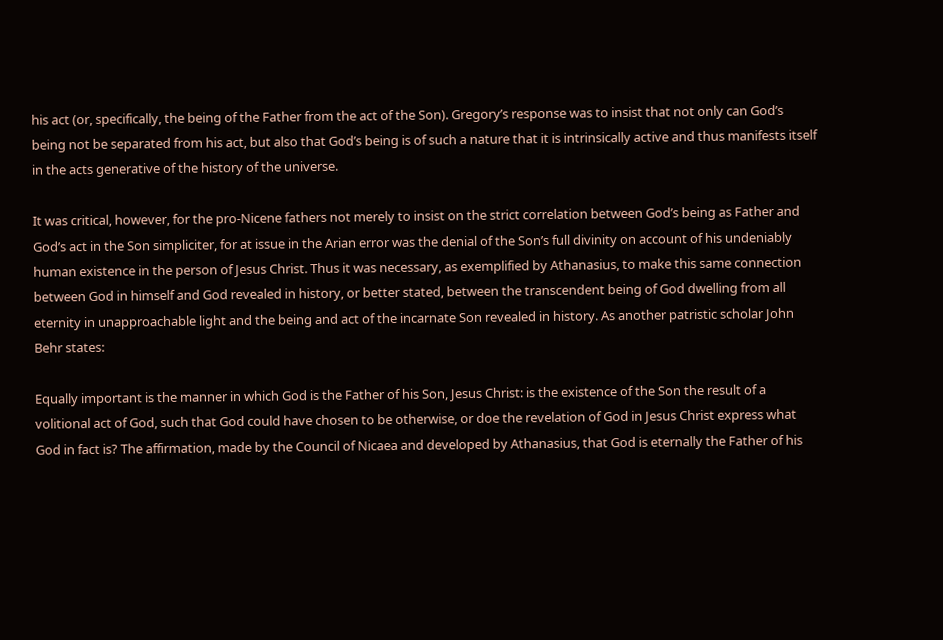his act (or, specifically, the being of the Father from the act of the Son). Gregory’s response was to insist that not only can God’s being not be separated from his act, but also that God’s being is of such a nature that it is intrinsically active and thus manifests itself in the acts generative of the history of the universe.

It was critical, however, for the pro-Nicene fathers not merely to insist on the strict correlation between God’s being as Father and God’s act in the Son simpliciter, for at issue in the Arian error was the denial of the Son’s full divinity on account of his undeniably human existence in the person of Jesus Christ. Thus it was necessary, as exemplified by Athanasius, to make this same connection between God in himself and God revealed in history, or better stated, between the transcendent being of God dwelling from all eternity in unapproachable light and the being and act of the incarnate Son revealed in history. As another patristic scholar John Behr states:

Equally important is the manner in which God is the Father of his Son, Jesus Christ: is the existence of the Son the result of a volitional act of God, such that God could have chosen to be otherwise, or doe the revelation of God in Jesus Christ express what God in fact is? The affirmation, made by the Council of Nicaea and developed by Athanasius, that God is eternally the Father of his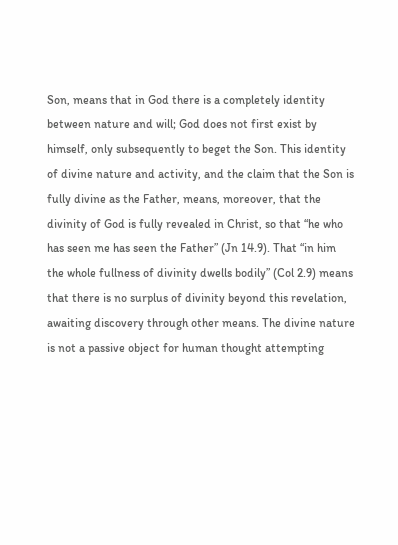Son, means that in God there is a completely identity between nature and will; God does not first exist by himself, only subsequently to beget the Son. This identity of divine nature and activity, and the claim that the Son is fully divine as the Father, means, moreover, that the divinity of God is fully revealed in Christ, so that “he who has seen me has seen the Father” (Jn 14.9). That “in him the whole fullness of divinity dwells bodily” (Col 2.9) means that there is no surplus of divinity beyond this revelation, awaiting discovery through other means. The divine nature is not a passive object for human thought attempting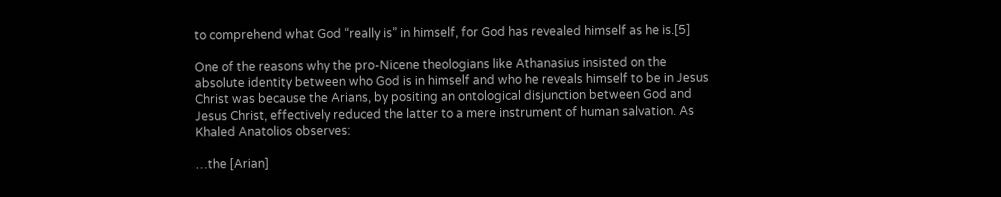to comprehend what God “really is” in himself, for God has revealed himself as he is.[5]

One of the reasons why the pro-Nicene theologians like Athanasius insisted on the absolute identity between who God is in himself and who he reveals himself to be in Jesus Christ was because the Arians, by positing an ontological disjunction between God and Jesus Christ, effectively reduced the latter to a mere instrument of human salvation. As Khaled Anatolios observes:

…the [Arian]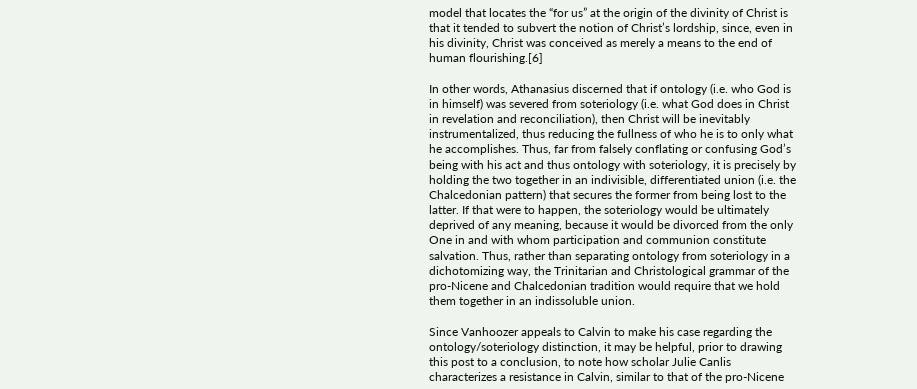model that locates the “for us” at the origin of the divinity of Christ is that it tended to subvert the notion of Christ’s lordship, since, even in his divinity, Christ was conceived as merely a means to the end of human flourishing.[6]

In other words, Athanasius discerned that if ontology (i.e. who God is in himself) was severed from soteriology (i.e. what God does in Christ in revelation and reconciliation), then Christ will be inevitably instrumentalized, thus reducing the fullness of who he is to only what he accomplishes. Thus, far from falsely conflating or confusing God’s being with his act and thus ontology with soteriology, it is precisely by holding the two together in an indivisible, differentiated union (i.e. the Chalcedonian pattern) that secures the former from being lost to the latter. If that were to happen, the soteriology would be ultimately deprived of any meaning, because it would be divorced from the only One in and with whom participation and communion constitute salvation. Thus, rather than separating ontology from soteriology in a dichotomizing way, the Trinitarian and Christological grammar of the pro-Nicene and Chalcedonian tradition would require that we hold them together in an indissoluble union.

Since Vanhoozer appeals to Calvin to make his case regarding the ontology/soteriology distinction, it may be helpful, prior to drawing this post to a conclusion, to note how scholar Julie Canlis characterizes a resistance in Calvin, similar to that of the pro-Nicene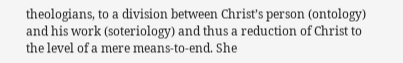theologians, to a division between Christ’s person (ontology) and his work (soteriology) and thus a reduction of Christ to the level of a mere means-to-end. She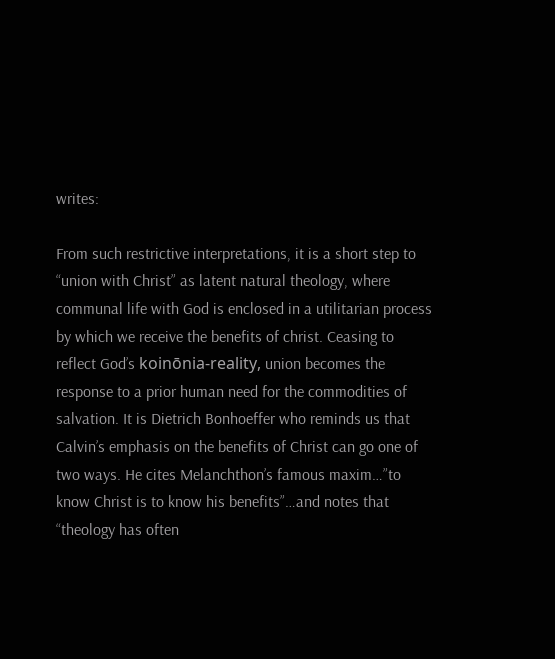writes:

From such restrictive interpretations, it is a short step to “union with Christ” as latent natural theology, where communal life with God is enclosed in a utilitarian process by which we receive the benefits of christ. Ceasing to reflect God’s koinōnia-reality, union becomes the response to a prior human need for the commodities of salvation. It is Dietrich Bonhoeffer who reminds us that Calvin’s emphasis on the benefits of Christ can go one of two ways. He cites Melanchthon’s famous maxim…”to know Christ is to know his benefits”…and notes that “theology has often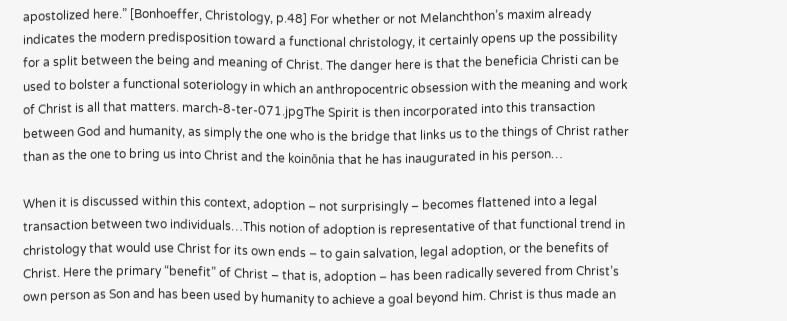apostolized here.” [Bonhoeffer, Christology, p.48] For whether or not Melanchthon’s maxim already indicates the modern predisposition toward a functional christology, it certainly opens up the possibility for a split between the being and meaning of Christ. The danger here is that the beneficia Christi can be used to bolster a functional soteriology in which an anthropocentric obsession with the meaning and work of Christ is all that matters. march-8-ter-071.jpgThe Spirit is then incorporated into this transaction between God and humanity, as simply the one who is the bridge that links us to the things of Christ rather than as the one to bring us into Christ and the koinōnia that he has inaugurated in his person…

When it is discussed within this context, adoption – not surprisingly – becomes flattened into a legal transaction between two individuals…This notion of adoption is representative of that functional trend in christology that would use Christ for its own ends – to gain salvation, legal adoption, or the benefits of Christ. Here the primary “benefit” of Christ – that is, adoption – has been radically severed from Christ’s own person as Son and has been used by humanity to achieve a goal beyond him. Christ is thus made an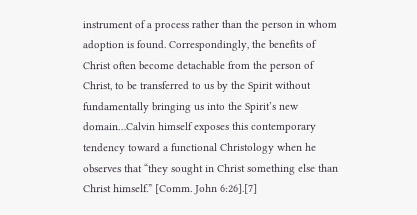instrument of a process rather than the person in whom adoption is found. Correspondingly, the benefits of Christ often become detachable from the person of Christ, to be transferred to us by the Spirit without fundamentally bringing us into the Spirit’s new domain…Calvin himself exposes this contemporary tendency toward a functional Christology when he observes that “they sought in Christ something else than Christ himself.” [Comm. John 6:26].[7]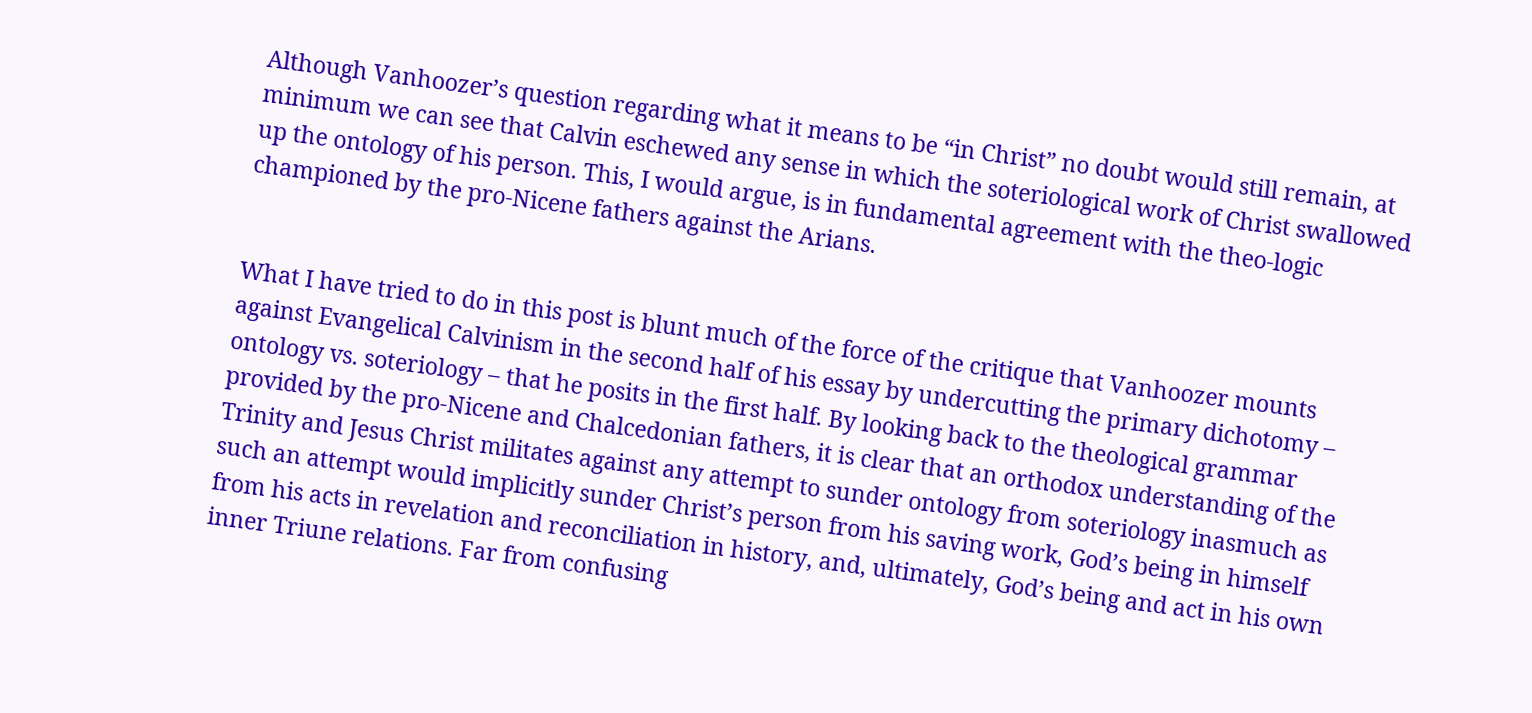Although Vanhoozer’s question regarding what it means to be “in Christ” no doubt would still remain, at minimum we can see that Calvin eschewed any sense in which the soteriological work of Christ swallowed up the ontology of his person. This, I would argue, is in fundamental agreement with the theo-logic championed by the pro-Nicene fathers against the Arians.


What I have tried to do in this post is blunt much of the force of the critique that Vanhoozer mounts against Evangelical Calvinism in the second half of his essay by undercutting the primary dichotomy – ontology vs. soteriology – that he posits in the first half. By looking back to the theological grammar provided by the pro-Nicene and Chalcedonian fathers, it is clear that an orthodox understanding of the Trinity and Jesus Christ militates against any attempt to sunder ontology from soteriology inasmuch as such an attempt would implicitly sunder Christ’s person from his saving work, God’s being in himself from his acts in revelation and reconciliation in history, and, ultimately, God’s being and act in his own inner Triune relations. Far from confusing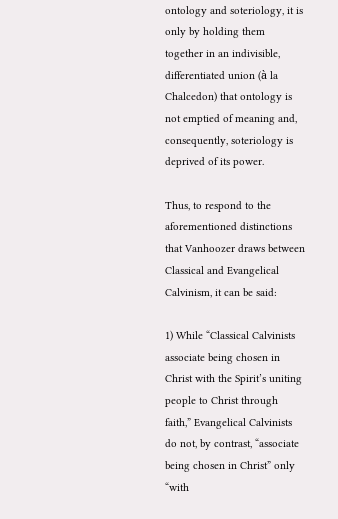ontology and soteriology, it is only by holding them together in an indivisible, differentiated union (à la Chalcedon) that ontology is not emptied of meaning and, consequently, soteriology is deprived of its power.

Thus, to respond to the aforementioned distinctions that Vanhoozer draws between Classical and Evangelical Calvinism, it can be said:

1) While “Classical Calvinists associate being chosen in Christ with the Spirit’s uniting people to Christ through faith,” Evangelical Calvinists do not, by contrast, “associate being chosen in Christ” only “with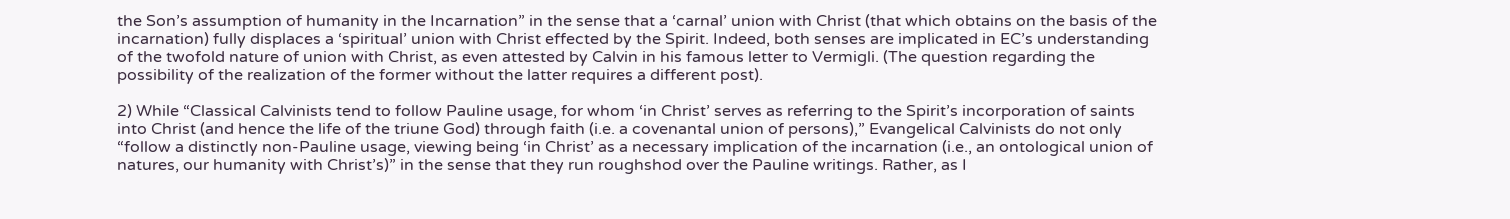the Son’s assumption of humanity in the Incarnation” in the sense that a ‘carnal’ union with Christ (that which obtains on the basis of the incarnation) fully displaces a ‘spiritual’ union with Christ effected by the Spirit. Indeed, both senses are implicated in EC’s understanding of the twofold nature of union with Christ, as even attested by Calvin in his famous letter to Vermigli. (The question regarding the possibility of the realization of the former without the latter requires a different post).

2) While “Classical Calvinists tend to follow Pauline usage, for whom ‘in Christ’ serves as referring to the Spirit’s incorporation of saints into Christ (and hence the life of the triune God) through faith (i.e. a covenantal union of persons),” Evangelical Calvinists do not only “follow a distinctly non-Pauline usage, viewing being ‘in Christ’ as a necessary implication of the incarnation (i.e., an ontological union of natures, our humanity with Christ’s)” in the sense that they run roughshod over the Pauline writings. Rather, as I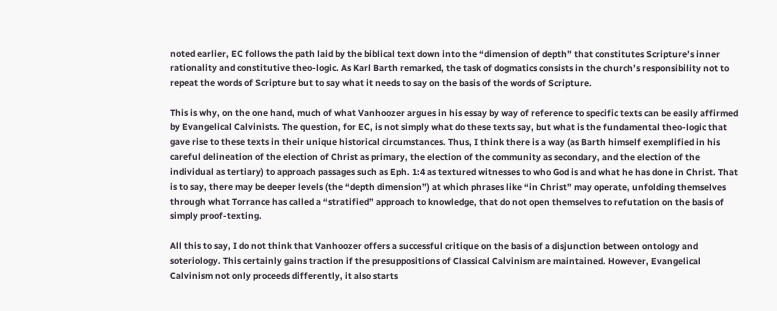noted earlier, EC follows the path laid by the biblical text down into the “dimension of depth” that constitutes Scripture’s inner rationality and constitutive theo-logic. As Karl Barth remarked, the task of dogmatics consists in the church’s responsibility not to repeat the words of Scripture but to say what it needs to say on the basis of the words of Scripture.

This is why, on the one hand, much of what Vanhoozer argues in his essay by way of reference to specific texts can be easily affirmed by Evangelical Calvinists. The question, for EC, is not simply what do these texts say, but what is the fundamental theo-logic that gave rise to these texts in their unique historical circumstances. Thus, I think there is a way (as Barth himself exemplified in his careful delineation of the election of Christ as primary, the election of the community as secondary, and the election of the individual as tertiary) to approach passages such as Eph. 1:4 as textured witnesses to who God is and what he has done in Christ. That is to say, there may be deeper levels (the “depth dimension”) at which phrases like “in Christ” may operate, unfolding themselves through what Torrance has called a “stratified” approach to knowledge, that do not open themselves to refutation on the basis of simply proof-texting.

All this to say, I do not think that Vanhoozer offers a successful critique on the basis of a disjunction between ontology and soteriology. This certainly gains traction if the presuppositions of Classical Calvinism are maintained. However, Evangelical Calvinism not only proceeds differently, it also starts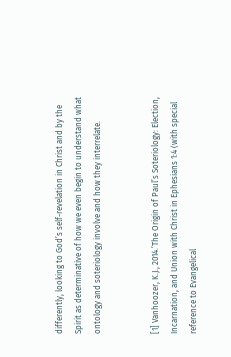differently, looking to God’s self-revelation in Christ and by the Spirit as determinative of how we even begin to understand what ontology and soteriology involve and how they interrelate.


[1] Vanhoozer, K.J., 2014.’The Origin of Paul’s Soteriology: Election, Incarnation, and Union with Christ in Ephesians 1:4 (with special reference to Evangelical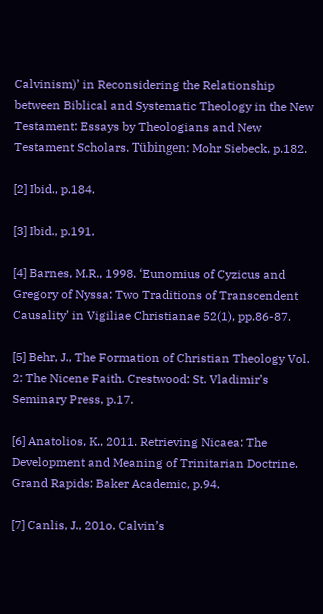Calvinism)’ in Reconsidering the Relationship between Biblical and Systematic Theology in the New Testament: Essays by Theologians and New Testament Scholars. Tübingen: Mohr Siebeck, p.182.

[2] Ibid., p.184.

[3] Ibid., p.191.

[4] Barnes, M.R., 1998. ‘Eunomius of Cyzicus and Gregory of Nyssa: Two Traditions of Transcendent Causality’ in Vigiliae Christianae 52(1), pp.86-87.

[5] Behr, J., The Formation of Christian Theology Vol. 2: The Nicene Faith. Crestwood: St. Vladimir’s Seminary Press, p.17.

[6] Anatolios, K., 2011. Retrieving Nicaea: The Development and Meaning of Trinitarian Doctrine. Grand Rapids: Baker Academic, p.94.

[7] Canlis, J., 201o. Calvin’s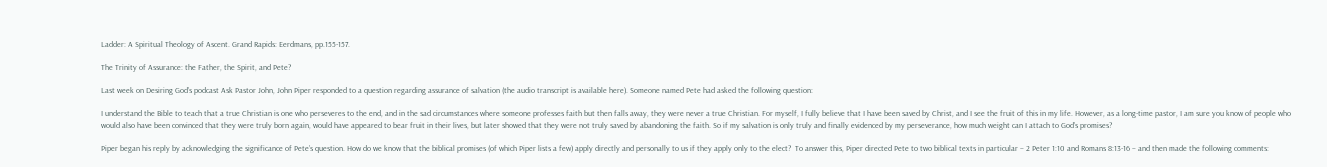Ladder: A Spiritual Theology of Ascent. Grand Rapids: Eerdmans, pp.155-157.

The Trinity of Assurance: the Father, the Spirit, and Pete?

Last week on Desiring God’s podcast Ask Pastor John, John Piper responded to a question regarding assurance of salvation (the audio transcript is available here). Someone named Pete had asked the following question:

I understand the Bible to teach that a true Christian is one who perseveres to the end, and in the sad circumstances where someone professes faith but then falls away, they were never a true Christian. For myself, I fully believe that I have been saved by Christ, and I see the fruit of this in my life. However, as a long-time pastor, I am sure you know of people who would also have been convinced that they were truly born again, would have appeared to bear fruit in their lives, but later showed that they were not truly saved by abandoning the faith. So if my salvation is only truly and finally evidenced by my perseverance, how much weight can I attach to God’s promises?

Piper began his reply by acknowledging the significance of Pete’s question. How do we know that the biblical promises (of which Piper lists a few) apply directly and personally to us if they apply only to the elect?  To answer this, Piper directed Pete to two biblical texts in particular – 2 Peter 1:10 and Romans 8:13-16 – and then made the following comments: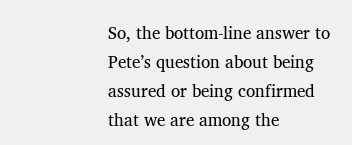So, the bottom-line answer to Pete’s question about being assured or being confirmed that we are among the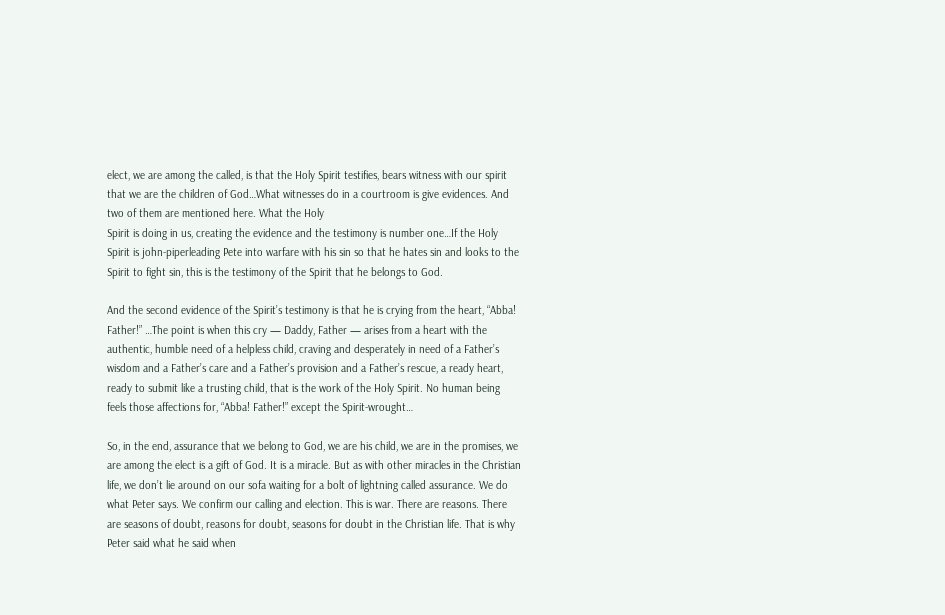elect, we are among the called, is that the Holy Spirit testifies, bears witness with our spirit that we are the children of God…What witnesses do in a courtroom is give evidences. And two of them are mentioned here. What the Holy
Spirit is doing in us, creating the evidence and the testimony is number one…If the Holy Spirit is john-piperleading Pete into warfare with his sin so that he hates sin and looks to the Spirit to fight sin, this is the testimony of the Spirit that he belongs to God.

And the second evidence of the Spirit’s testimony is that he is crying from the heart, “Abba! Father!” …The point is when this cry — Daddy, Father — arises from a heart with the authentic, humble need of a helpless child, craving and desperately in need of a Father’s wisdom and a Father’s care and a Father’s provision and a Father’s rescue, a ready heart, ready to submit like a trusting child, that is the work of the Holy Spirit. No human being feels those affections for, “Abba! Father!” except the Spirit-wrought…

So, in the end, assurance that we belong to God, we are his child, we are in the promises, we are among the elect is a gift of God. It is a miracle. But as with other miracles in the Christian life, we don’t lie around on our sofa waiting for a bolt of lightning called assurance. We do what Peter says. We confirm our calling and election. This is war. There are reasons. There are seasons of doubt, reasons for doubt, seasons for doubt in the Christian life. That is why Peter said what he said when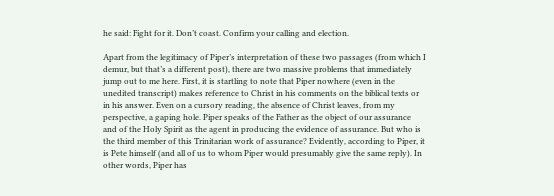he said: Fight for it. Don’t coast. Confirm your calling and election.

Apart from the legitimacy of Piper’s interpretation of these two passages (from which I demur, but that’s a different post), there are two massive problems that immediately jump out to me here. First, it is startling to note that Piper nowhere (even in the unedited transcript) makes reference to Christ in his comments on the biblical texts or in his answer. Even on a cursory reading, the absence of Christ leaves, from my perspective, a gaping hole. Piper speaks of the Father as the object of our assurance and of the Holy Spirit as the agent in producing the evidence of assurance. But who is the third member of this Trinitarian work of assurance? Evidently, according to Piper, it is Pete himself (and all of us to whom Piper would presumably give the same reply). In other words, Piper has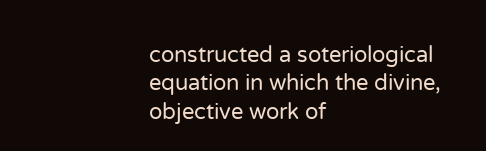constructed a soteriological equation in which the divine, objective work of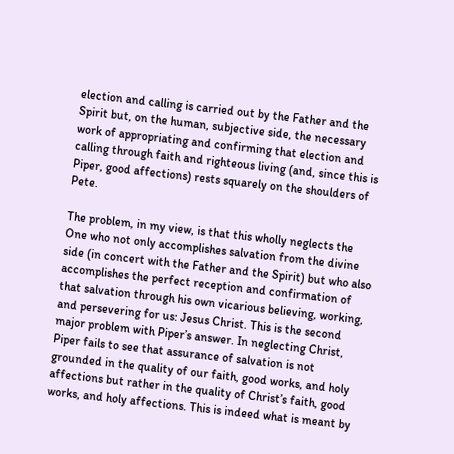election and calling is carried out by the Father and the Spirit but, on the human, subjective side, the necessary work of appropriating and confirming that election and calling through faith and righteous living (and, since this is Piper, good affections) rests squarely on the shoulders of Pete.

The problem, in my view, is that this wholly neglects the One who not only accomplishes salvation from the divine side (in concert with the Father and the Spirit) but who also accomplishes the perfect reception and confirmation of that salvation through his own vicarious believing, working, and persevering for us: Jesus Christ. This is the second major problem with Piper’s answer. In neglecting Christ, Piper fails to see that assurance of salvation is not grounded in the quality of our faith, good works, and holy affections but rather in the quality of Christ’s faith, good works, and holy affections. This is indeed what is meant by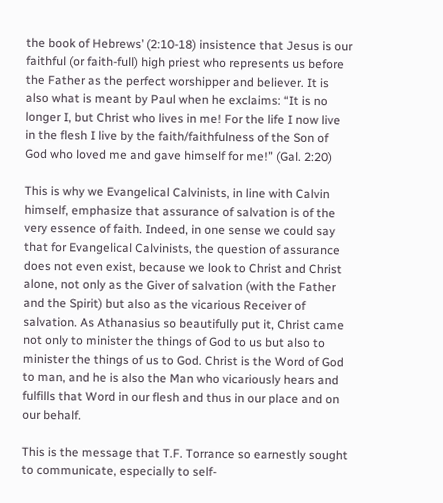the book of Hebrews’ (2:10-18) insistence that Jesus is our faithful (or faith-full) high priest who represents us before the Father as the perfect worshipper and believer. It is also what is meant by Paul when he exclaims: “It is no longer I, but Christ who lives in me! For the life I now live in the flesh I live by the faith/faithfulness of the Son of God who loved me and gave himself for me!” (Gal. 2:20)

This is why we Evangelical Calvinists, in line with Calvin himself, emphasize that assurance of salvation is of the very essence of faith. Indeed, in one sense we could say that for Evangelical Calvinists, the question of assurance does not even exist, because we look to Christ and Christ alone, not only as the Giver of salvation (with the Father and the Spirit) but also as the vicarious Receiver of salvation. As Athanasius so beautifully put it, Christ came not only to minister the things of God to us but also to minister the things of us to God. Christ is the Word of God to man, and he is also the Man who vicariously hears and fulfills that Word in our flesh and thus in our place and on our behalf.

This is the message that T.F. Torrance so earnestly sought to communicate, especially to self-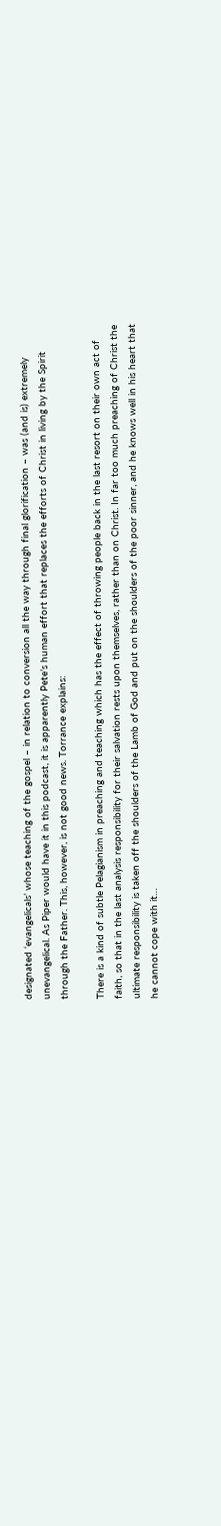designated ‘evangelicals’ whose teaching of the gospel – in relation to conversion all the way through final glorification – was (and is) extremely unevangelical. As Piper would have it in this podcast, it is apparently Pete’s human effort that replaces the efforts of Christ in living by the Spirit through the Father. This, however, is not good news. Torrance explains:

There is a kind of subtle Pelagianism in preaching and teaching which has the effect of throwing people back in the last resort on their own act of faith, so that in the last analysis responsibility for their salvation rests upon themselves, rather than on Christ. In far too much preaching of Christ the ultimate responsibility is taken off the shoulders of the Lamb of God and put on the shoulders of the poor sinner, and he knows well in his heart that he cannot cope with it…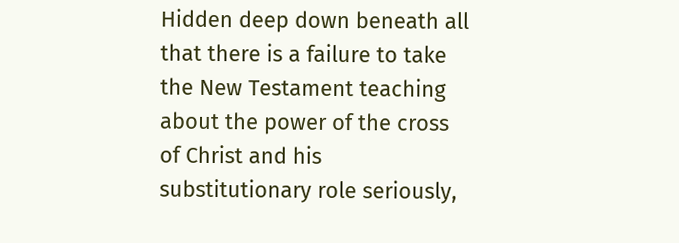Hidden deep down beneath all that there is a failure to take the New Testament teaching about the power of the cross of Christ and his substitutionary role seriously,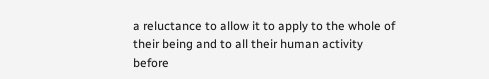a reluctance to allow it to apply to the whole of their being and to all their human activity before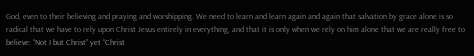God, even to their believing and praying and worshipping. We need to learn and learn again and again that salvation by grace alone is so radical that we have to rely upon Christ Jesus entirely in everything, and that it is only when we rely on him alone that we are really free to believe: “Not I but Christ” yet “Christ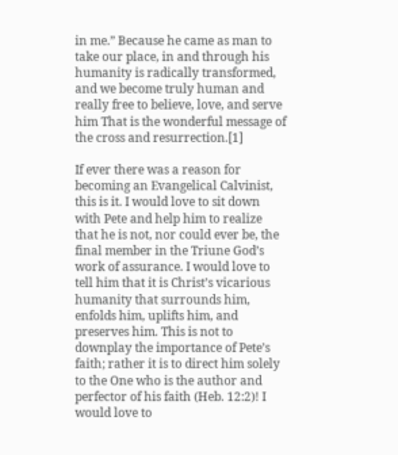in me.” Because he came as man to take our place, in and through his humanity is radically transformed, and we become truly human and really free to believe, love, and serve him That is the wonderful message of the cross and resurrection.[1]

If ever there was a reason for becoming an Evangelical Calvinist, this is it. I would love to sit down with Pete and help him to realize that he is not, nor could ever be, the final member in the Triune God’s work of assurance. I would love to tell him that it is Christ’s vicarious humanity that surrounds him, enfolds him, uplifts him, and preserves him. This is not to downplay the importance of Pete’s faith; rather it is to direct him solely to the One who is the author and perfector of his faith (Heb. 12:2)! I would love to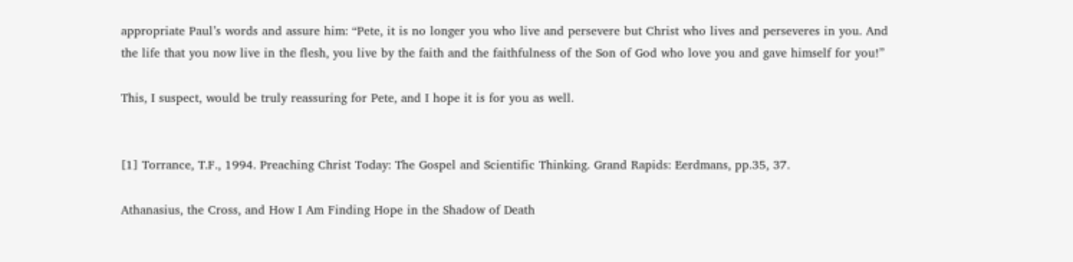appropriate Paul’s words and assure him: “Pete, it is no longer you who live and persevere but Christ who lives and perseveres in you. And the life that you now live in the flesh, you live by the faith and the faithfulness of the Son of God who love you and gave himself for you!”

This, I suspect, would be truly reassuring for Pete, and I hope it is for you as well.


[1] Torrance, T.F., 1994. Preaching Christ Today: The Gospel and Scientific Thinking. Grand Rapids: Eerdmans, pp.35, 37.

Athanasius, the Cross, and How I Am Finding Hope in the Shadow of Death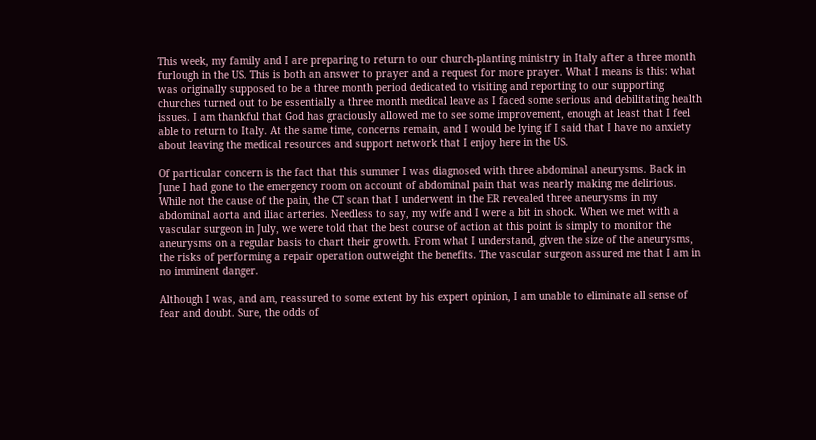This week, my family and I are preparing to return to our church-planting ministry in Italy after a three month furlough in the US. This is both an answer to prayer and a request for more prayer. What I means is this: what was originally supposed to be a three month period dedicated to visiting and reporting to our supporting churches turned out to be essentially a three month medical leave as I faced some serious and debilitating health issues. I am thankful that God has graciously allowed me to see some improvement, enough at least that I feel able to return to Italy. At the same time, concerns remain, and I would be lying if I said that I have no anxiety about leaving the medical resources and support network that I enjoy here in the US.

Of particular concern is the fact that this summer I was diagnosed with three abdominal aneurysms. Back in June I had gone to the emergency room on account of abdominal pain that was nearly making me delirious. While not the cause of the pain, the CT scan that I underwent in the ER revealed three aneurysms in my abdominal aorta and iliac arteries. Needless to say, my wife and I were a bit in shock. When we met with a vascular surgeon in July, we were told that the best course of action at this point is simply to monitor the aneurysms on a regular basis to chart their growth. From what I understand, given the size of the aneurysms, the risks of performing a repair operation outweight the benefits. The vascular surgeon assured me that I am in no imminent danger.

Although I was, and am, reassured to some extent by his expert opinion, I am unable to eliminate all sense of fear and doubt. Sure, the odds of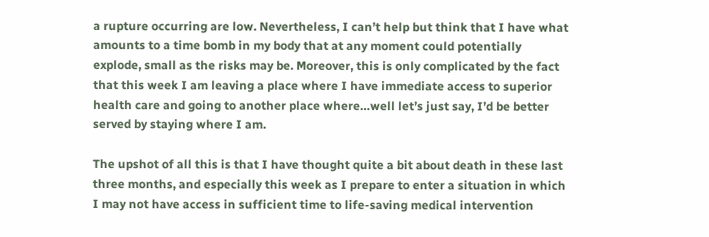a rupture occurring are low. Nevertheless, I can’t help but think that I have what amounts to a time bomb in my body that at any moment could potentially explode, small as the risks may be. Moreover, this is only complicated by the fact that this week I am leaving a place where I have immediate access to superior health care and going to another place where…well let’s just say, I’d be better served by staying where I am.

The upshot of all this is that I have thought quite a bit about death in these last three months, and especially this week as I prepare to enter a situation in which I may not have access in sufficient time to life-saving medical intervention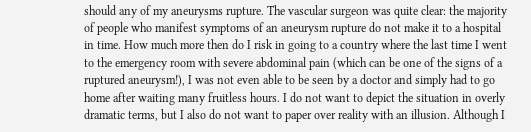should any of my aneurysms rupture. The vascular surgeon was quite clear: the majority of people who manifest symptoms of an aneurysm rupture do not make it to a hospital in time. How much more then do I risk in going to a country where the last time I went to the emergency room with severe abdominal pain (which can be one of the signs of a ruptured aneurysm!), I was not even able to be seen by a doctor and simply had to go home after waiting many fruitless hours. I do not want to depict the situation in overly dramatic terms, but I also do not want to paper over reality with an illusion. Although I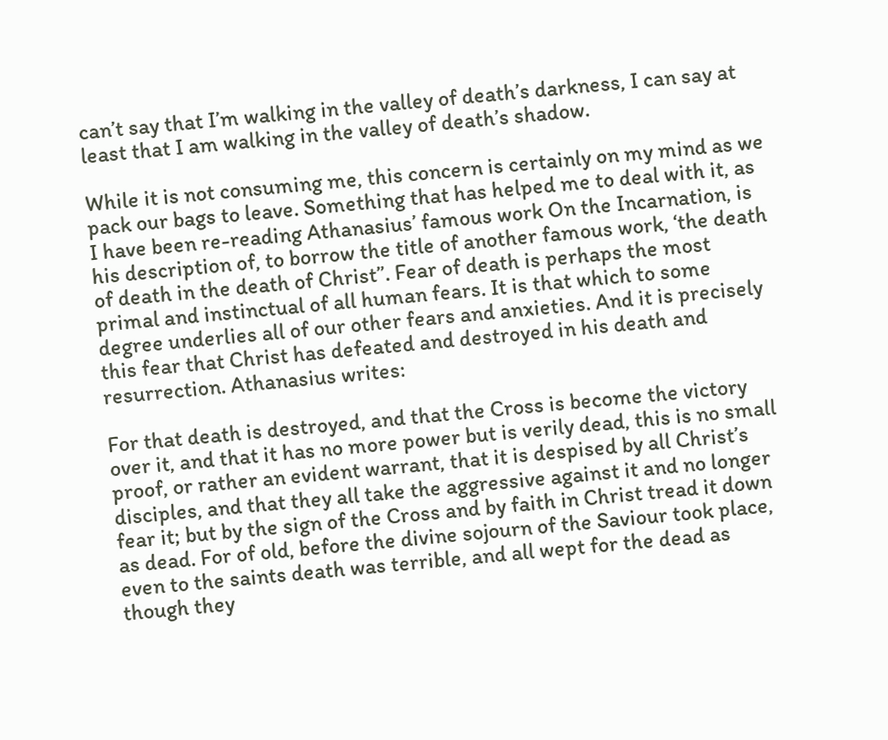can’t say that I’m walking in the valley of death’s darkness, I can say at least that I am walking in the valley of death’s shadow.

While it is not consuming me, this concern is certainly on my mind as we pack our bags to leave. Something that has helped me to deal with it, as I have been re-reading Athanasius’ famous work On the Incarnation, is his description of, to borrow the title of another famous work, ‘the death of death in the death of Christ”. Fear of death is perhaps the most primal and instinctual of all human fears. It is that which to some degree underlies all of our other fears and anxieties. And it is precisely this fear that Christ has defeated and destroyed in his death and resurrection. Athanasius writes:

For that death is destroyed, and that the Cross is become the victory over it, and that it has no more power but is verily dead, this is no small proof, or rather an evident warrant, that it is despised by all Christ’s disciples, and that they all take the aggressive against it and no longer fear it; but by the sign of the Cross and by faith in Christ tread it down as dead. For of old, before the divine sojourn of the Saviour took place, even to the saints death was terrible, and all wept for the dead as though they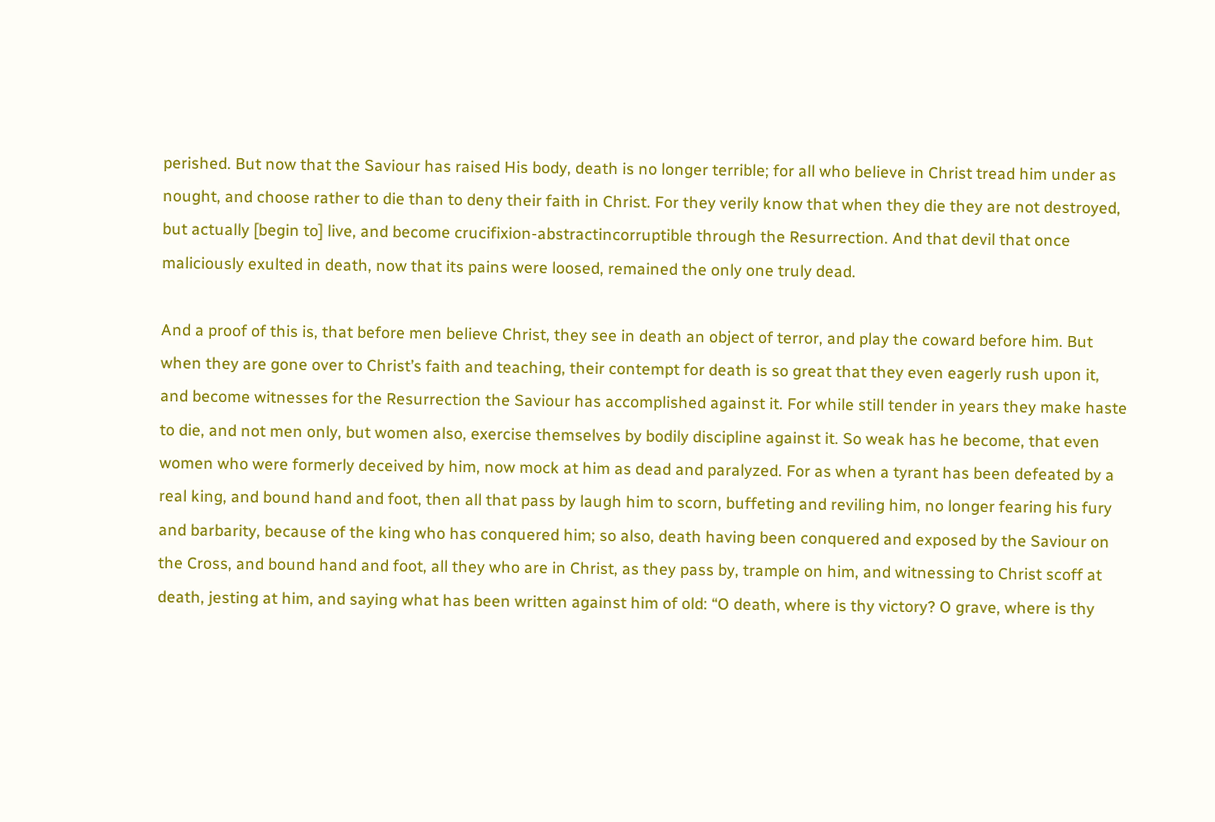perished. But now that the Saviour has raised His body, death is no longer terrible; for all who believe in Christ tread him under as nought, and choose rather to die than to deny their faith in Christ. For they verily know that when they die they are not destroyed, but actually [begin to] live, and become crucifixion-abstractincorruptible through the Resurrection. And that devil that once maliciously exulted in death, now that its pains were loosed, remained the only one truly dead.

And a proof of this is, that before men believe Christ, they see in death an object of terror, and play the coward before him. But when they are gone over to Christ’s faith and teaching, their contempt for death is so great that they even eagerly rush upon it, and become witnesses for the Resurrection the Saviour has accomplished against it. For while still tender in years they make haste to die, and not men only, but women also, exercise themselves by bodily discipline against it. So weak has he become, that even women who were formerly deceived by him, now mock at him as dead and paralyzed. For as when a tyrant has been defeated by a real king, and bound hand and foot, then all that pass by laugh him to scorn, buffeting and reviling him, no longer fearing his fury and barbarity, because of the king who has conquered him; so also, death having been conquered and exposed by the Saviour on the Cross, and bound hand and foot, all they who are in Christ, as they pass by, trample on him, and witnessing to Christ scoff at death, jesting at him, and saying what has been written against him of old: “O death, where is thy victory? O grave, where is thy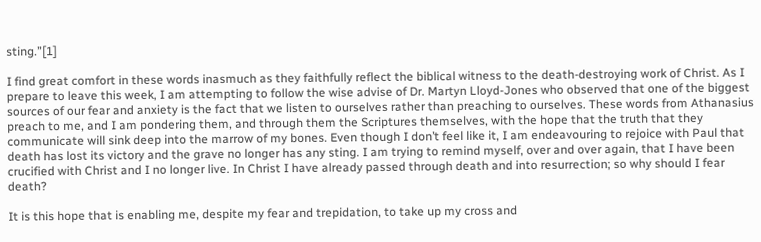sting.”[1]

I find great comfort in these words inasmuch as they faithfully reflect the biblical witness to the death-destroying work of Christ. As I prepare to leave this week, I am attempting to follow the wise advise of Dr. Martyn Lloyd-Jones who observed that one of the biggest sources of our fear and anxiety is the fact that we listen to ourselves rather than preaching to ourselves. These words from Athanasius preach to me, and I am pondering them, and through them the Scriptures themselves, with the hope that the truth that they communicate will sink deep into the marrow of my bones. Even though I don’t feel like it, I am endeavouring to rejoice with Paul that death has lost its victory and the grave no longer has any sting. I am trying to remind myself, over and over again, that I have been crucified with Christ and I no longer live. In Christ I have already passed through death and into resurrection; so why should I fear death?

It is this hope that is enabling me, despite my fear and trepidation, to take up my cross and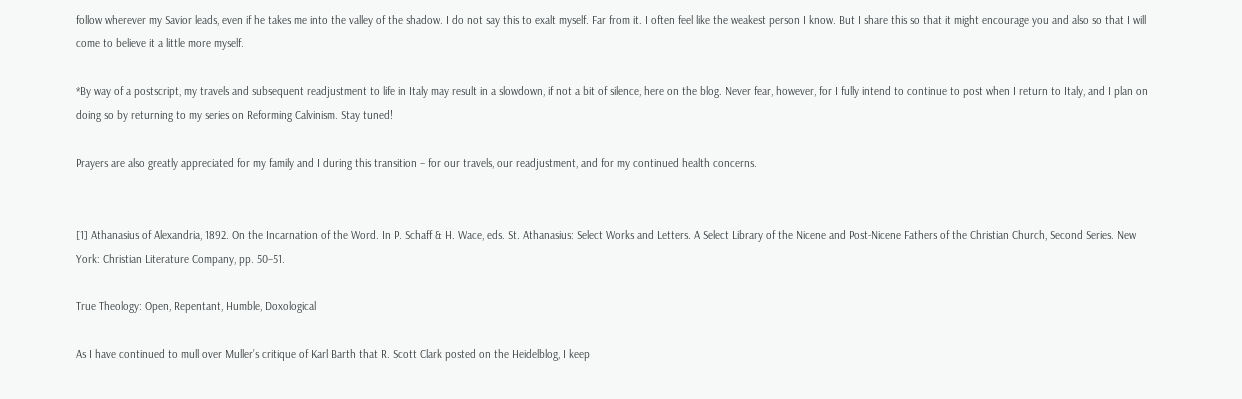follow wherever my Savior leads, even if he takes me into the valley of the shadow. I do not say this to exalt myself. Far from it. I often feel like the weakest person I know. But I share this so that it might encourage you and also so that I will come to believe it a little more myself.

*By way of a postscript, my travels and subsequent readjustment to life in Italy may result in a slowdown, if not a bit of silence, here on the blog. Never fear, however, for I fully intend to continue to post when I return to Italy, and I plan on doing so by returning to my series on Reforming Calvinism. Stay tuned!

Prayers are also greatly appreciated for my family and I during this transition – for our travels, our readjustment, and for my continued health concerns.


[1] Athanasius of Alexandria, 1892. On the Incarnation of the Word. In P. Schaff & H. Wace, eds. St. Athanasius: Select Works and Letters. A Select Library of the Nicene and Post-Nicene Fathers of the Christian Church, Second Series. New York: Christian Literature Company, pp. 50–51.

True Theology: Open, Repentant, Humble, Doxological

As I have continued to mull over Muller’s critique of Karl Barth that R. Scott Clark posted on the Heidelblog, I keep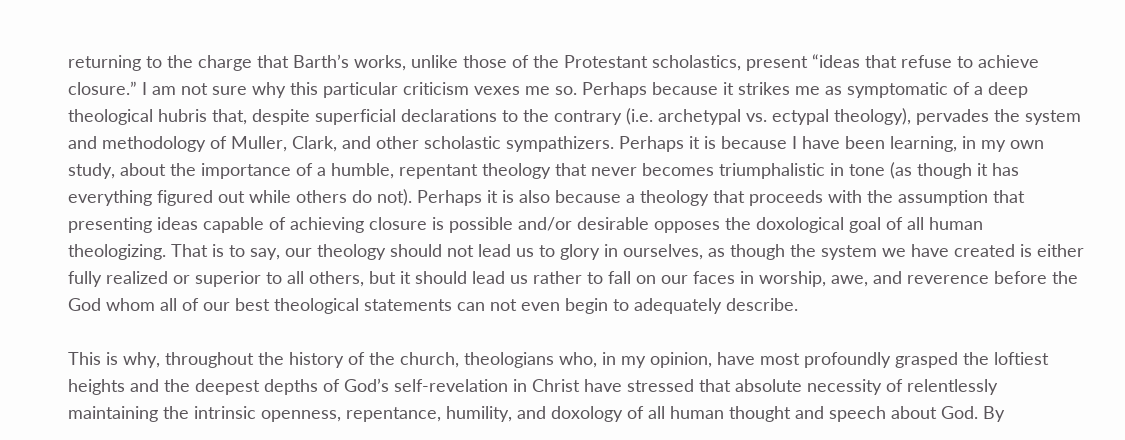returning to the charge that Barth’s works, unlike those of the Protestant scholastics, present “ideas that refuse to achieve closure.” I am not sure why this particular criticism vexes me so. Perhaps because it strikes me as symptomatic of a deep theological hubris that, despite superficial declarations to the contrary (i.e. archetypal vs. ectypal theology), pervades the system and methodology of Muller, Clark, and other scholastic sympathizers. Perhaps it is because I have been learning, in my own study, about the importance of a humble, repentant theology that never becomes triumphalistic in tone (as though it has everything figured out while others do not). Perhaps it is also because a theology that proceeds with the assumption that presenting ideas capable of achieving closure is possible and/or desirable opposes the doxological goal of all human theologizing. That is to say, our theology should not lead us to glory in ourselves, as though the system we have created is either fully realized or superior to all others, but it should lead us rather to fall on our faces in worship, awe, and reverence before the God whom all of our best theological statements can not even begin to adequately describe.

This is why, throughout the history of the church, theologians who, in my opinion, have most profoundly grasped the loftiest heights and the deepest depths of God’s self-revelation in Christ have stressed that absolute necessity of relentlessly maintaining the intrinsic openness, repentance, humility, and doxology of all human thought and speech about God. By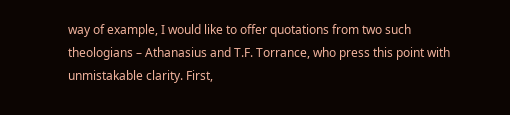way of example, I would like to offer quotations from two such theologians – Athanasius and T.F. Torrance, who press this point with unmistakable clarity. First,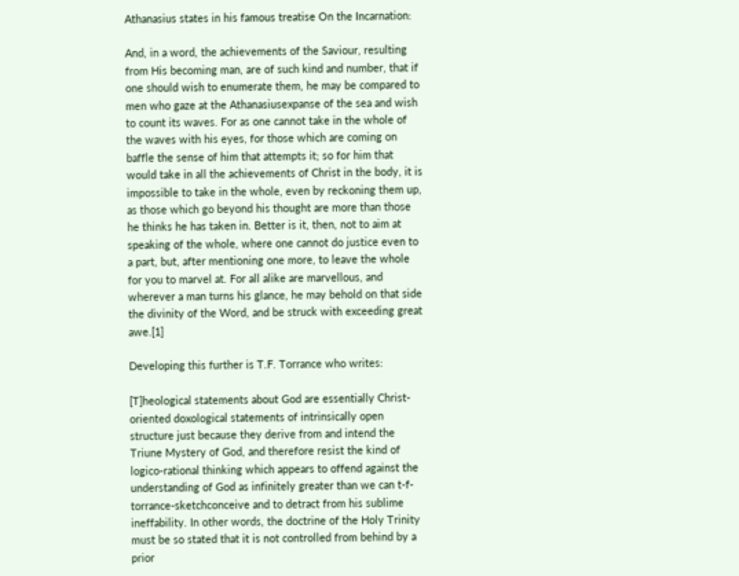Athanasius states in his famous treatise On the Incarnation:

And, in a word, the achievements of the Saviour, resulting from His becoming man, are of such kind and number, that if one should wish to enumerate them, he may be compared to men who gaze at the Athanasiusexpanse of the sea and wish to count its waves. For as one cannot take in the whole of the waves with his eyes, for those which are coming on baffle the sense of him that attempts it; so for him that would take in all the achievements of Christ in the body, it is impossible to take in the whole, even by reckoning them up, as those which go beyond his thought are more than those he thinks he has taken in. Better is it, then, not to aim at speaking of the whole, where one cannot do justice even to a part, but, after mentioning one more, to leave the whole for you to marvel at. For all alike are marvellous, and wherever a man turns his glance, he may behold on that side the divinity of the Word, and be struck with exceeding great awe.[1]

Developing this further is T.F. Torrance who writes:

[T]heological statements about God are essentially Christ-oriented doxological statements of intrinsically open structure just because they derive from and intend the Triune Mystery of God, and therefore resist the kind of logico-rational thinking which appears to offend against the understanding of God as infinitely greater than we can t-f-torrance-sketchconceive and to detract from his sublime ineffability. In other words, the doctrine of the Holy Trinity must be so stated that it is not controlled from behind by a prior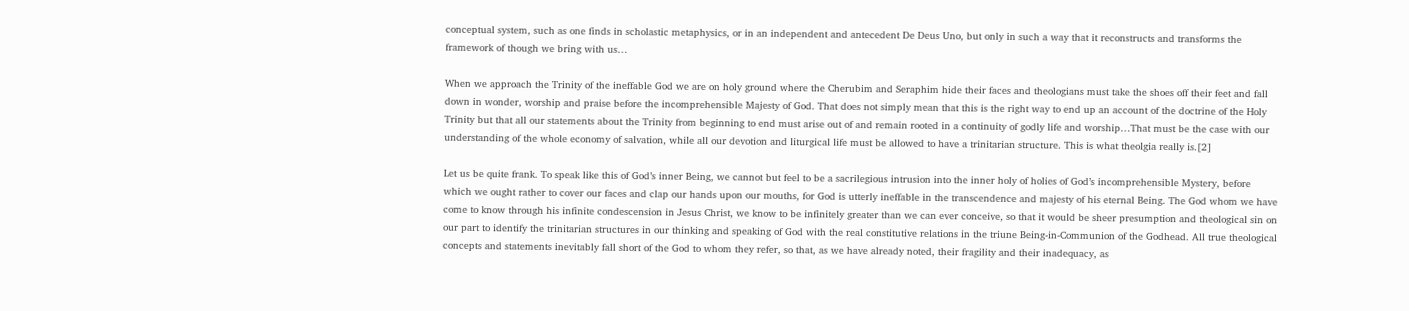conceptual system, such as one finds in scholastic metaphysics, or in an independent and antecedent De Deus Uno, but only in such a way that it reconstructs and transforms the framework of though we bring with us…

When we approach the Trinity of the ineffable God we are on holy ground where the Cherubim and Seraphim hide their faces and theologians must take the shoes off their feet and fall down in wonder, worship and praise before the incomprehensible Majesty of God. That does not simply mean that this is the right way to end up an account of the doctrine of the Holy Trinity but that all our statements about the Trinity from beginning to end must arise out of and remain rooted in a continuity of godly life and worship…That must be the case with our understanding of the whole economy of salvation, while all our devotion and liturgical life must be allowed to have a trinitarian structure. This is what theolgia really is.[2]

Let us be quite frank. To speak like this of God’s inner Being, we cannot but feel to be a sacrilegious intrusion into the inner holy of holies of God’s incomprehensible Mystery, before which we ought rather to cover our faces and clap our hands upon our mouths, for God is utterly ineffable in the transcendence and majesty of his eternal Being. The God whom we have come to know through his infinite condescension in Jesus Christ, we know to be infinitely greater than we can ever conceive, so that it would be sheer presumption and theological sin on our part to identify the trinitarian structures in our thinking and speaking of God with the real constitutive relations in the triune Being-in-Communion of the Godhead. All true theological concepts and statements inevitably fall short of the God to whom they refer, so that, as we have already noted, their fragility and their inadequacy, as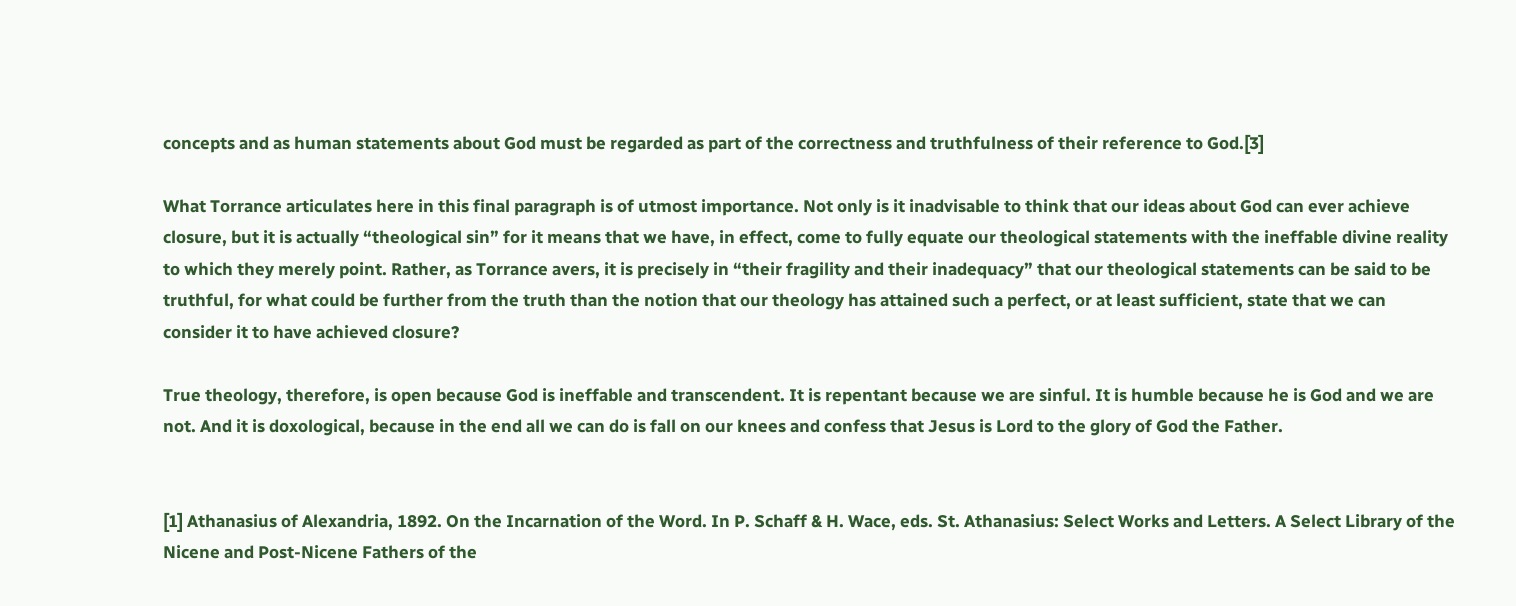concepts and as human statements about God must be regarded as part of the correctness and truthfulness of their reference to God.[3]

What Torrance articulates here in this final paragraph is of utmost importance. Not only is it inadvisable to think that our ideas about God can ever achieve closure, but it is actually “theological sin” for it means that we have, in effect, come to fully equate our theological statements with the ineffable divine reality to which they merely point. Rather, as Torrance avers, it is precisely in “their fragility and their inadequacy” that our theological statements can be said to be truthful, for what could be further from the truth than the notion that our theology has attained such a perfect, or at least sufficient, state that we can consider it to have achieved closure?

True theology, therefore, is open because God is ineffable and transcendent. It is repentant because we are sinful. It is humble because he is God and we are not. And it is doxological, because in the end all we can do is fall on our knees and confess that Jesus is Lord to the glory of God the Father.


[1] Athanasius of Alexandria, 1892. On the Incarnation of the Word. In P. Schaff & H. Wace, eds. St. Athanasius: Select Works and Letters. A Select Library of the Nicene and Post-Nicene Fathers of the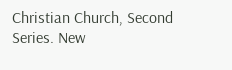Christian Church, Second Series. New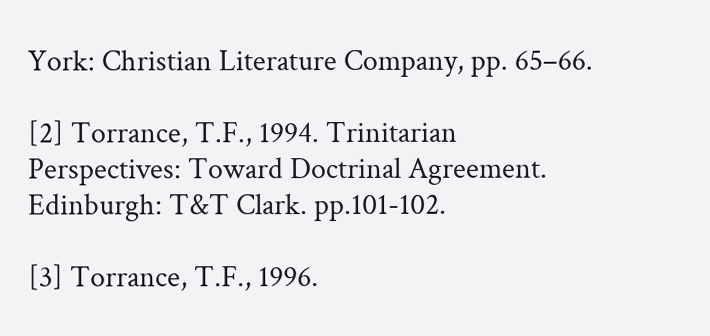York: Christian Literature Company, pp. 65–66.

[2] Torrance, T.F., 1994. Trinitarian Perspectives: Toward Doctrinal Agreement. Edinburgh: T&T Clark. pp.101-102.

[3] Torrance, T.F., 1996.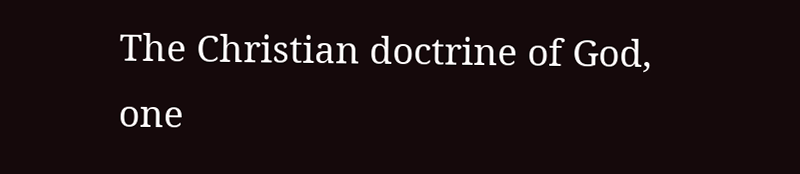The Christian doctrine of God, one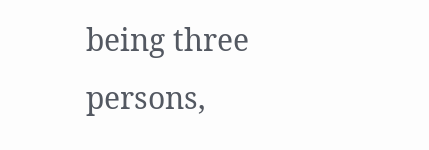being three persons,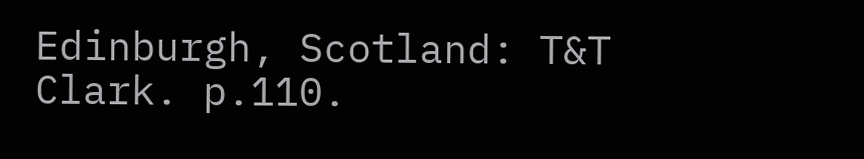Edinburgh, Scotland: T&T Clark. p.110.